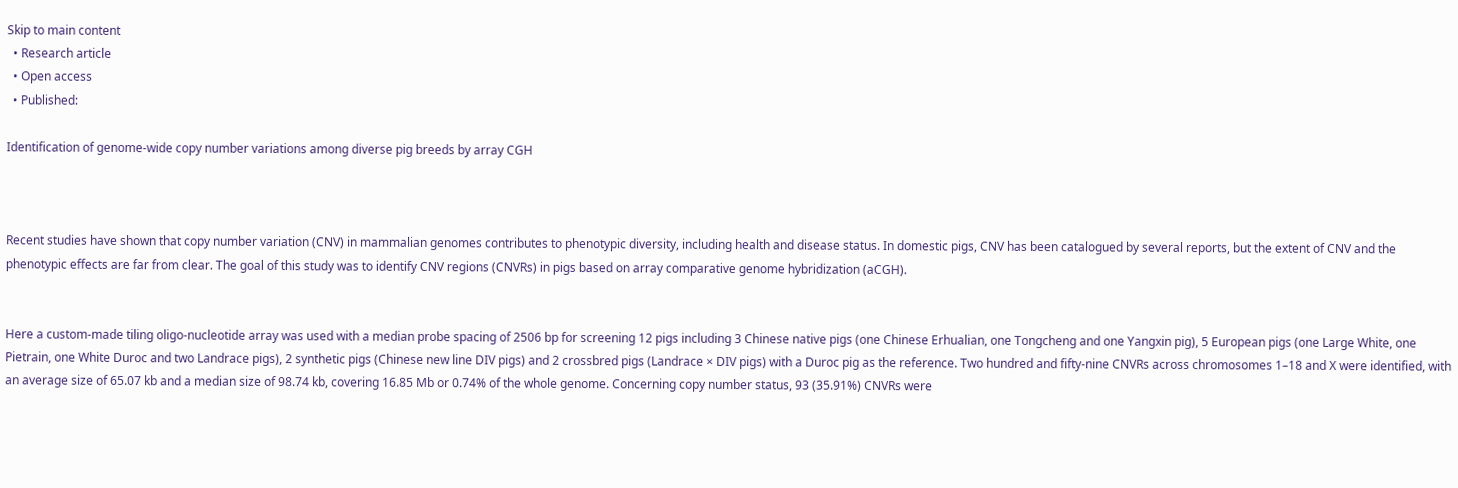Skip to main content
  • Research article
  • Open access
  • Published:

Identification of genome-wide copy number variations among diverse pig breeds by array CGH



Recent studies have shown that copy number variation (CNV) in mammalian genomes contributes to phenotypic diversity, including health and disease status. In domestic pigs, CNV has been catalogued by several reports, but the extent of CNV and the phenotypic effects are far from clear. The goal of this study was to identify CNV regions (CNVRs) in pigs based on array comparative genome hybridization (aCGH).


Here a custom-made tiling oligo-nucleotide array was used with a median probe spacing of 2506 bp for screening 12 pigs including 3 Chinese native pigs (one Chinese Erhualian, one Tongcheng and one Yangxin pig), 5 European pigs (one Large White, one Pietrain, one White Duroc and two Landrace pigs), 2 synthetic pigs (Chinese new line DIV pigs) and 2 crossbred pigs (Landrace × DIV pigs) with a Duroc pig as the reference. Two hundred and fifty-nine CNVRs across chromosomes 1–18 and X were identified, with an average size of 65.07 kb and a median size of 98.74 kb, covering 16.85 Mb or 0.74% of the whole genome. Concerning copy number status, 93 (35.91%) CNVRs were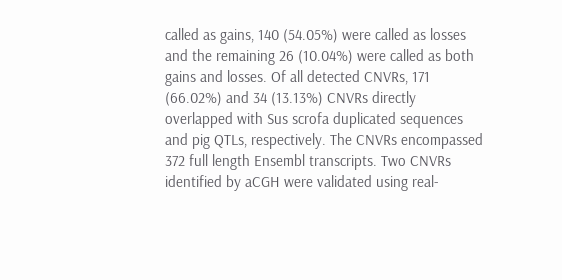called as gains, 140 (54.05%) were called as losses and the remaining 26 (10.04%) were called as both gains and losses. Of all detected CNVRs, 171 (66.02%) and 34 (13.13%) CNVRs directly overlapped with Sus scrofa duplicated sequences and pig QTLs, respectively. The CNVRs encompassed 372 full length Ensembl transcripts. Two CNVRs identified by aCGH were validated using real-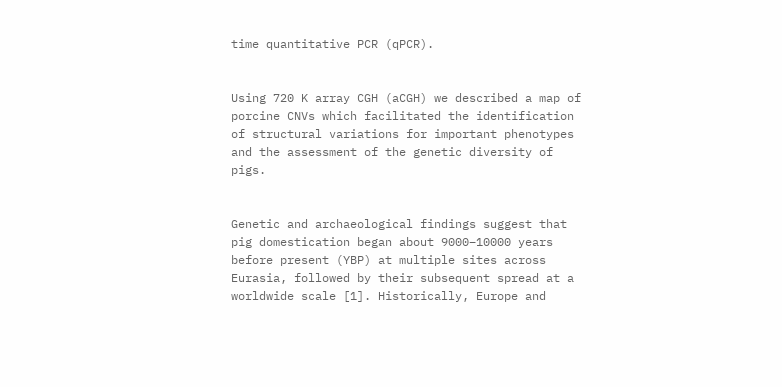time quantitative PCR (qPCR).


Using 720 K array CGH (aCGH) we described a map of porcine CNVs which facilitated the identification of structural variations for important phenotypes and the assessment of the genetic diversity of pigs.


Genetic and archaeological findings suggest that pig domestication began about 9000–10000 years before present (YBP) at multiple sites across Eurasia, followed by their subsequent spread at a worldwide scale [1]. Historically, Europe and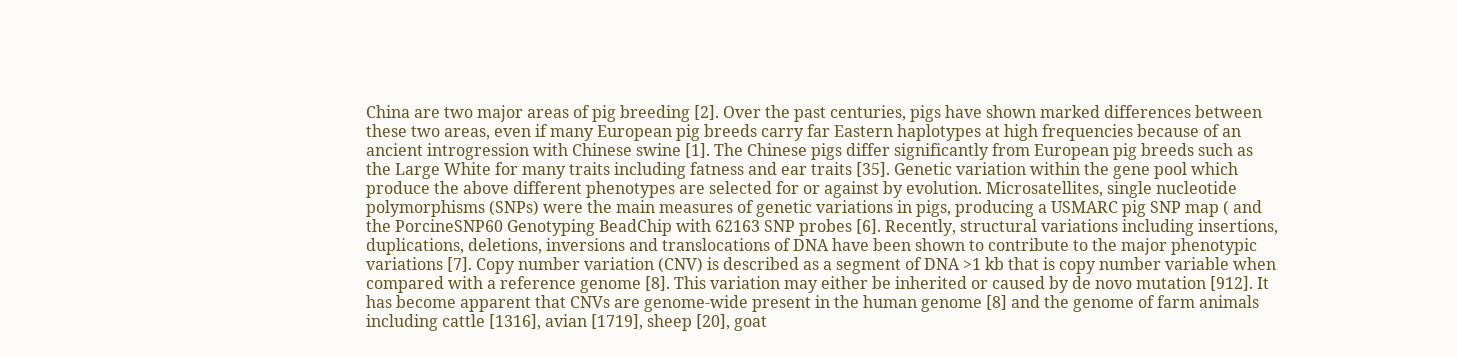China are two major areas of pig breeding [2]. Over the past centuries, pigs have shown marked differences between these two areas, even if many European pig breeds carry far Eastern haplotypes at high frequencies because of an ancient introgression with Chinese swine [1]. The Chinese pigs differ significantly from European pig breeds such as the Large White for many traits including fatness and ear traits [35]. Genetic variation within the gene pool which produce the above different phenotypes are selected for or against by evolution. Microsatellites, single nucleotide polymorphisms (SNPs) were the main measures of genetic variations in pigs, producing a USMARC pig SNP map ( and the PorcineSNP60 Genotyping BeadChip with 62163 SNP probes [6]. Recently, structural variations including insertions, duplications, deletions, inversions and translocations of DNA have been shown to contribute to the major phenotypic variations [7]. Copy number variation (CNV) is described as a segment of DNA >1 kb that is copy number variable when compared with a reference genome [8]. This variation may either be inherited or caused by de novo mutation [912]. It has become apparent that CNVs are genome-wide present in the human genome [8] and the genome of farm animals including cattle [1316], avian [1719], sheep [20], goat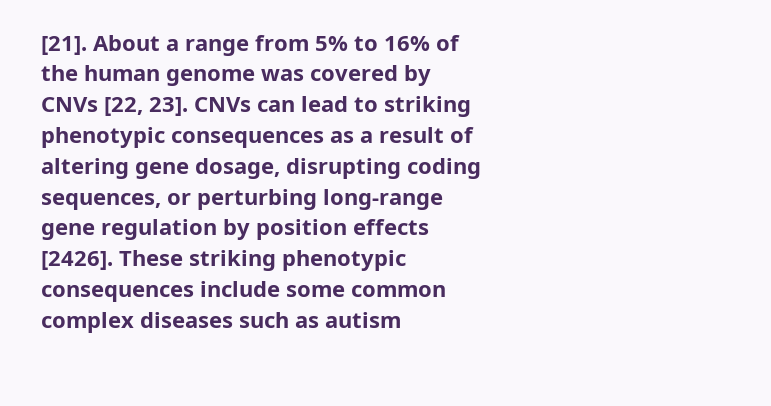[21]. About a range from 5% to 16% of the human genome was covered by CNVs [22, 23]. CNVs can lead to striking phenotypic consequences as a result of altering gene dosage, disrupting coding sequences, or perturbing long-range gene regulation by position effects [2426]. These striking phenotypic consequences include some common complex diseases such as autism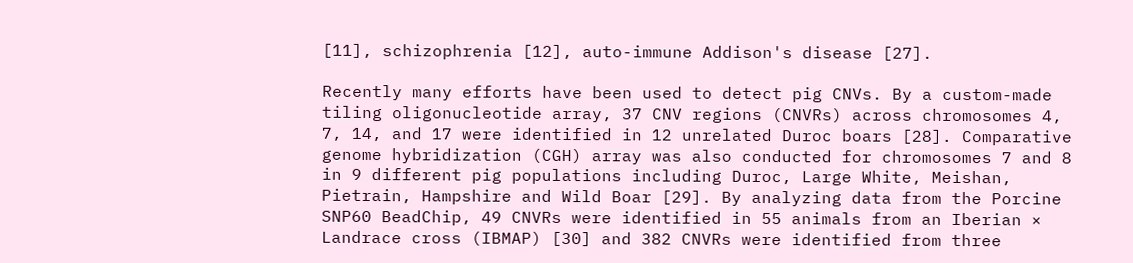[11], schizophrenia [12], auto-immune Addison's disease [27].

Recently many efforts have been used to detect pig CNVs. By a custom-made tiling oligonucleotide array, 37 CNV regions (CNVRs) across chromosomes 4, 7, 14, and 17 were identified in 12 unrelated Duroc boars [28]. Comparative genome hybridization (CGH) array was also conducted for chromosomes 7 and 8 in 9 different pig populations including Duroc, Large White, Meishan, Pietrain, Hampshire and Wild Boar [29]. By analyzing data from the Porcine SNP60 BeadChip, 49 CNVRs were identified in 55 animals from an Iberian × Landrace cross (IBMAP) [30] and 382 CNVRs were identified from three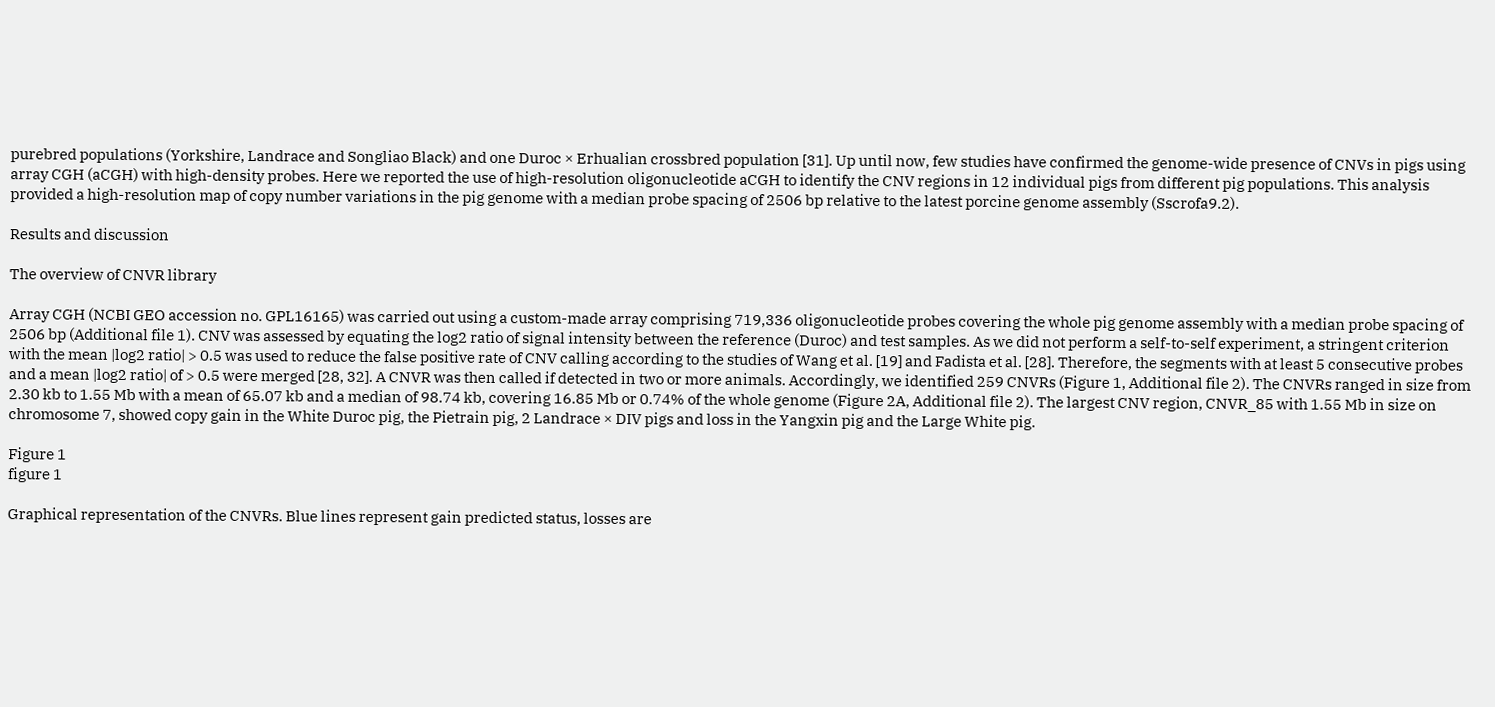purebred populations (Yorkshire, Landrace and Songliao Black) and one Duroc × Erhualian crossbred population [31]. Up until now, few studies have confirmed the genome-wide presence of CNVs in pigs using array CGH (aCGH) with high-density probes. Here we reported the use of high-resolution oligonucleotide aCGH to identify the CNV regions in 12 individual pigs from different pig populations. This analysis provided a high-resolution map of copy number variations in the pig genome with a median probe spacing of 2506 bp relative to the latest porcine genome assembly (Sscrofa9.2).

Results and discussion

The overview of CNVR library

Array CGH (NCBI GEO accession no. GPL16165) was carried out using a custom-made array comprising 719,336 oligonucleotide probes covering the whole pig genome assembly with a median probe spacing of 2506 bp (Additional file 1). CNV was assessed by equating the log2 ratio of signal intensity between the reference (Duroc) and test samples. As we did not perform a self-to-self experiment, a stringent criterion with the mean |log2 ratio| > 0.5 was used to reduce the false positive rate of CNV calling according to the studies of Wang et al. [19] and Fadista et al. [28]. Therefore, the segments with at least 5 consecutive probes and a mean |log2 ratio| of > 0.5 were merged [28, 32]. A CNVR was then called if detected in two or more animals. Accordingly, we identified 259 CNVRs (Figure 1, Additional file 2). The CNVRs ranged in size from 2.30 kb to 1.55 Mb with a mean of 65.07 kb and a median of 98.74 kb, covering 16.85 Mb or 0.74% of the whole genome (Figure 2A, Additional file 2). The largest CNV region, CNVR_85 with 1.55 Mb in size on chromosome 7, showed copy gain in the White Duroc pig, the Pietrain pig, 2 Landrace × DIV pigs and loss in the Yangxin pig and the Large White pig.

Figure 1
figure 1

Graphical representation of the CNVRs. Blue lines represent gain predicted status, losses are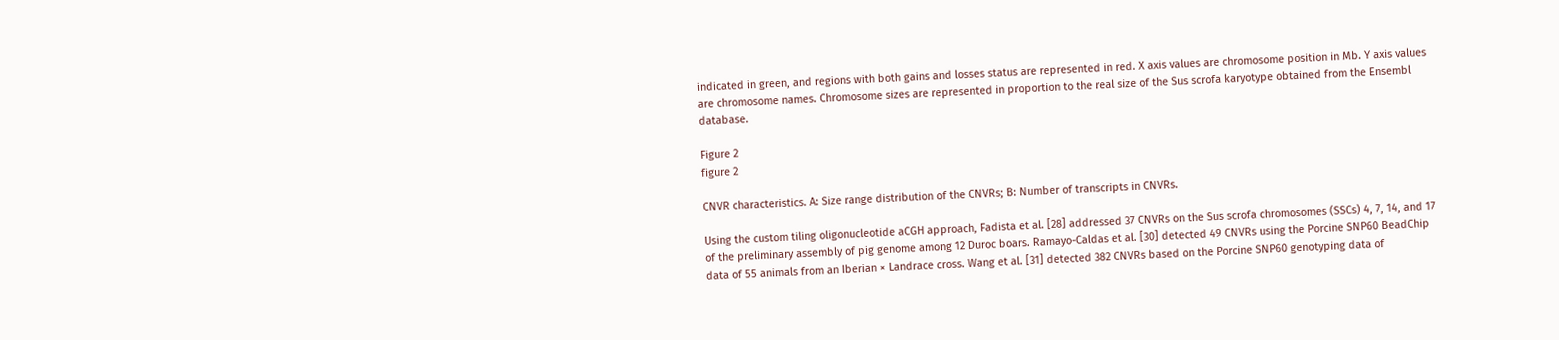indicated in green, and regions with both gains and losses status are represented in red. X axis values are chromosome position in Mb. Y axis values are chromosome names. Chromosome sizes are represented in proportion to the real size of the Sus scrofa karyotype obtained from the Ensembl database.

Figure 2
figure 2

CNVR characteristics. A: Size range distribution of the CNVRs; B: Number of transcripts in CNVRs.

Using the custom tiling oligonucleotide aCGH approach, Fadista et al. [28] addressed 37 CNVRs on the Sus scrofa chromosomes (SSCs) 4, 7, 14, and 17 of the preliminary assembly of pig genome among 12 Duroc boars. Ramayo-Caldas et al. [30] detected 49 CNVRs using the Porcine SNP60 BeadChip data of 55 animals from an Iberian × Landrace cross. Wang et al. [31] detected 382 CNVRs based on the Porcine SNP60 genotyping data of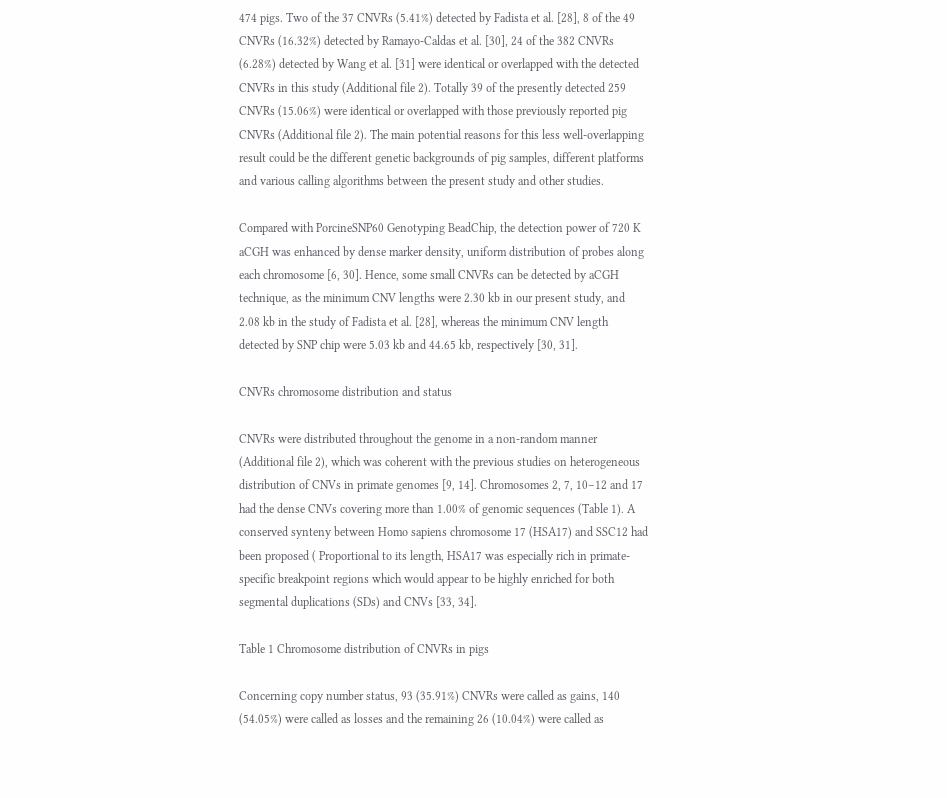474 pigs. Two of the 37 CNVRs (5.41%) detected by Fadista et al. [28], 8 of the 49 CNVRs (16.32%) detected by Ramayo-Caldas et al. [30], 24 of the 382 CNVRs (6.28%) detected by Wang et al. [31] were identical or overlapped with the detected CNVRs in this study (Additional file 2). Totally 39 of the presently detected 259 CNVRs (15.06%) were identical or overlapped with those previously reported pig CNVRs (Additional file 2). The main potential reasons for this less well-overlapping result could be the different genetic backgrounds of pig samples, different platforms and various calling algorithms between the present study and other studies.

Compared with PorcineSNP60 Genotyping BeadChip, the detection power of 720 K aCGH was enhanced by dense marker density, uniform distribution of probes along each chromosome [6, 30]. Hence, some small CNVRs can be detected by aCGH technique, as the minimum CNV lengths were 2.30 kb in our present study, and 2.08 kb in the study of Fadista et al. [28], whereas the minimum CNV length detected by SNP chip were 5.03 kb and 44.65 kb, respectively [30, 31].

CNVRs chromosome distribution and status

CNVRs were distributed throughout the genome in a non-random manner (Additional file 2), which was coherent with the previous studies on heterogeneous distribution of CNVs in primate genomes [9, 14]. Chromosomes 2, 7, 10–12 and 17 had the dense CNVs covering more than 1.00% of genomic sequences (Table 1). A conserved synteny between Homo sapiens chromosome 17 (HSA17) and SSC12 had been proposed ( Proportional to its length, HSA17 was especially rich in primate-specific breakpoint regions which would appear to be highly enriched for both segmental duplications (SDs) and CNVs [33, 34].

Table 1 Chromosome distribution of CNVRs in pigs

Concerning copy number status, 93 (35.91%) CNVRs were called as gains, 140 (54.05%) were called as losses and the remaining 26 (10.04%) were called as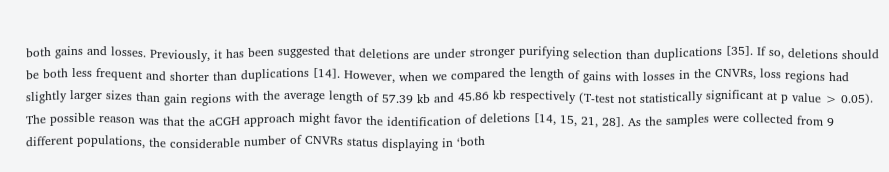both gains and losses. Previously, it has been suggested that deletions are under stronger purifying selection than duplications [35]. If so, deletions should be both less frequent and shorter than duplications [14]. However, when we compared the length of gains with losses in the CNVRs, loss regions had slightly larger sizes than gain regions with the average length of 57.39 kb and 45.86 kb respectively (T-test not statistically significant at p value > 0.05). The possible reason was that the aCGH approach might favor the identification of deletions [14, 15, 21, 28]. As the samples were collected from 9 different populations, the considerable number of CNVRs status displaying in ‘both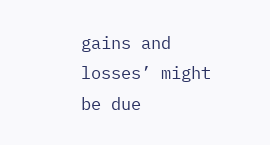gains and losses’ might be due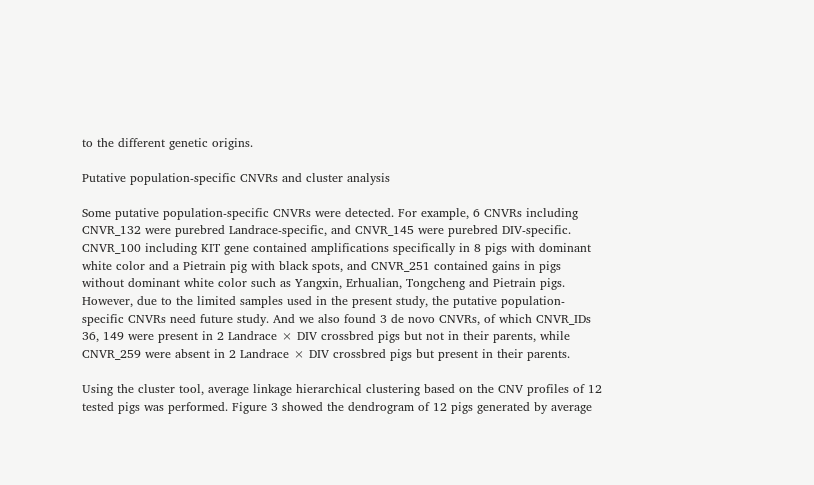to the different genetic origins.

Putative population-specific CNVRs and cluster analysis

Some putative population-specific CNVRs were detected. For example, 6 CNVRs including CNVR_132 were purebred Landrace-specific, and CNVR_145 were purebred DIV-specific. CNVR_100 including KIT gene contained amplifications specifically in 8 pigs with dominant white color and a Pietrain pig with black spots, and CNVR_251 contained gains in pigs without dominant white color such as Yangxin, Erhualian, Tongcheng and Pietrain pigs. However, due to the limited samples used in the present study, the putative population-specific CNVRs need future study. And we also found 3 de novo CNVRs, of which CNVR_IDs 36, 149 were present in 2 Landrace × DIV crossbred pigs but not in their parents, while CNVR_259 were absent in 2 Landrace × DIV crossbred pigs but present in their parents.

Using the cluster tool, average linkage hierarchical clustering based on the CNV profiles of 12 tested pigs was performed. Figure 3 showed the dendrogram of 12 pigs generated by average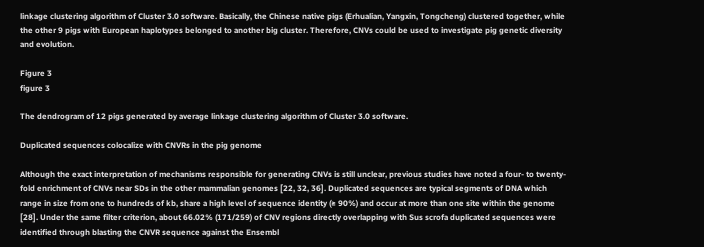linkage clustering algorithm of Cluster 3.0 software. Basically, the Chinese native pigs (Erhualian, Yangxin, Tongcheng) clustered together, while the other 9 pigs with European haplotypes belonged to another big cluster. Therefore, CNVs could be used to investigate pig genetic diversity and evolution.

Figure 3
figure 3

The dendrogram of 12 pigs generated by average linkage clustering algorithm of Cluster 3.0 software.

Duplicated sequences colocalize with CNVRs in the pig genome

Although the exact interpretation of mechanisms responsible for generating CNVs is still unclear, previous studies have noted a four- to twenty-fold enrichment of CNVs near SDs in the other mammalian genomes [22, 32, 36]. Duplicated sequences are typical segments of DNA which range in size from one to hundreds of kb, share a high level of sequence identity (≥ 90%) and occur at more than one site within the genome [28]. Under the same filter criterion, about 66.02% (171/259) of CNV regions directly overlapping with Sus scrofa duplicated sequences were identified through blasting the CNVR sequence against the Ensembl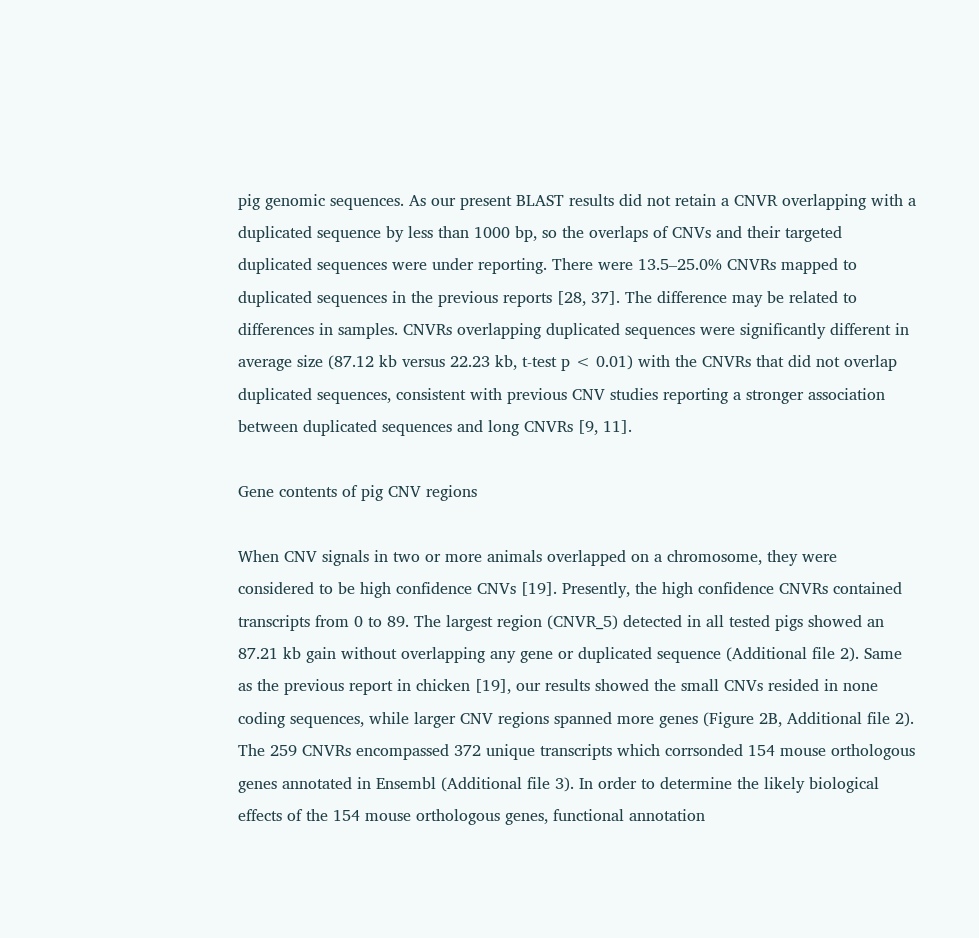pig genomic sequences. As our present BLAST results did not retain a CNVR overlapping with a duplicated sequence by less than 1000 bp, so the overlaps of CNVs and their targeted duplicated sequences were under reporting. There were 13.5–25.0% CNVRs mapped to duplicated sequences in the previous reports [28, 37]. The difference may be related to differences in samples. CNVRs overlapping duplicated sequences were significantly different in average size (87.12 kb versus 22.23 kb, t-test p < 0.01) with the CNVRs that did not overlap duplicated sequences, consistent with previous CNV studies reporting a stronger association between duplicated sequences and long CNVRs [9, 11].

Gene contents of pig CNV regions

When CNV signals in two or more animals overlapped on a chromosome, they were considered to be high confidence CNVs [19]. Presently, the high confidence CNVRs contained transcripts from 0 to 89. The largest region (CNVR_5) detected in all tested pigs showed an 87.21 kb gain without overlapping any gene or duplicated sequence (Additional file 2). Same as the previous report in chicken [19], our results showed the small CNVs resided in none coding sequences, while larger CNV regions spanned more genes (Figure 2B, Additional file 2). The 259 CNVRs encompassed 372 unique transcripts which corrsonded 154 mouse orthologous genes annotated in Ensembl (Additional file 3). In order to determine the likely biological effects of the 154 mouse orthologous genes, functional annotation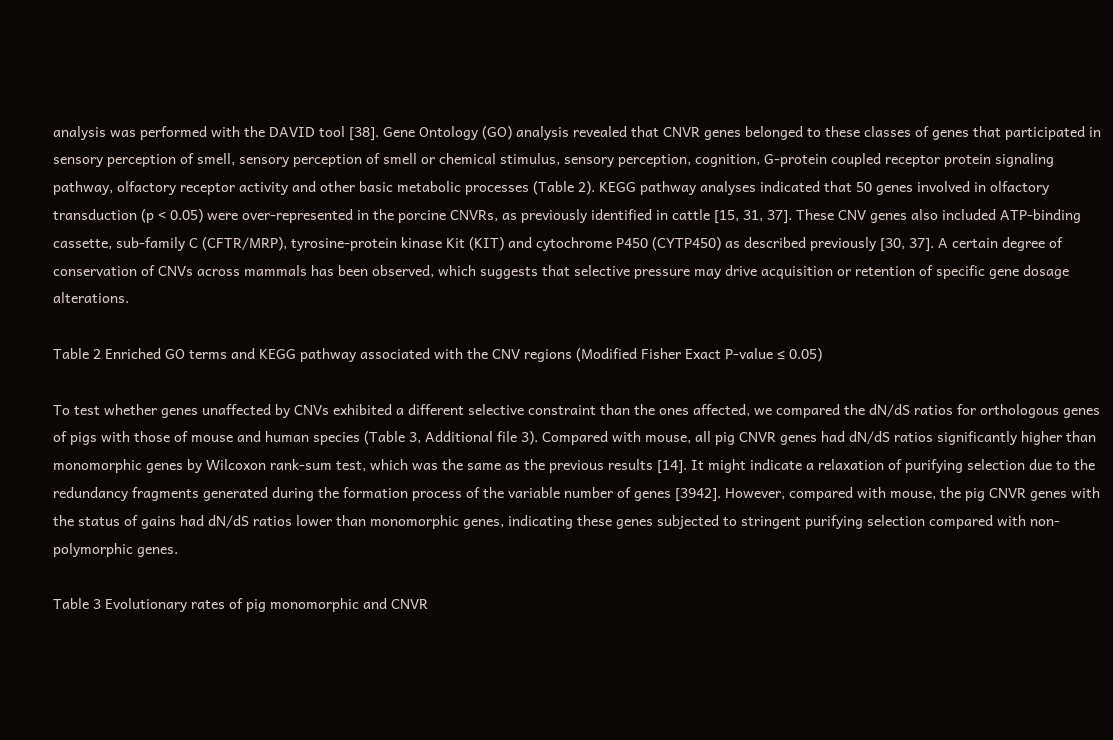analysis was performed with the DAVID tool [38]. Gene Ontology (GO) analysis revealed that CNVR genes belonged to these classes of genes that participated in sensory perception of smell, sensory perception of smell or chemical stimulus, sensory perception, cognition, G-protein coupled receptor protein signaling pathway, olfactory receptor activity and other basic metabolic processes (Table 2). KEGG pathway analyses indicated that 50 genes involved in olfactory transduction (p < 0.05) were over-represented in the porcine CNVRs, as previously identified in cattle [15, 31, 37]. These CNV genes also included ATP-binding cassette, sub-family C (CFTR/MRP), tyrosine-protein kinase Kit (KIT) and cytochrome P450 (CYTP450) as described previously [30, 37]. A certain degree of conservation of CNVs across mammals has been observed, which suggests that selective pressure may drive acquisition or retention of specific gene dosage alterations.

Table 2 Enriched GO terms and KEGG pathway associated with the CNV regions (Modified Fisher Exact P-value ≤ 0.05)

To test whether genes unaffected by CNVs exhibited a different selective constraint than the ones affected, we compared the dN/dS ratios for orthologous genes of pigs with those of mouse and human species (Table 3, Additional file 3). Compared with mouse, all pig CNVR genes had dN/dS ratios significantly higher than monomorphic genes by Wilcoxon rank-sum test, which was the same as the previous results [14]. It might indicate a relaxation of purifying selection due to the redundancy fragments generated during the formation process of the variable number of genes [3942]. However, compared with mouse, the pig CNVR genes with the status of gains had dN/dS ratios lower than monomorphic genes, indicating these genes subjected to stringent purifying selection compared with non-polymorphic genes.

Table 3 Evolutionary rates of pig monomorphic and CNVR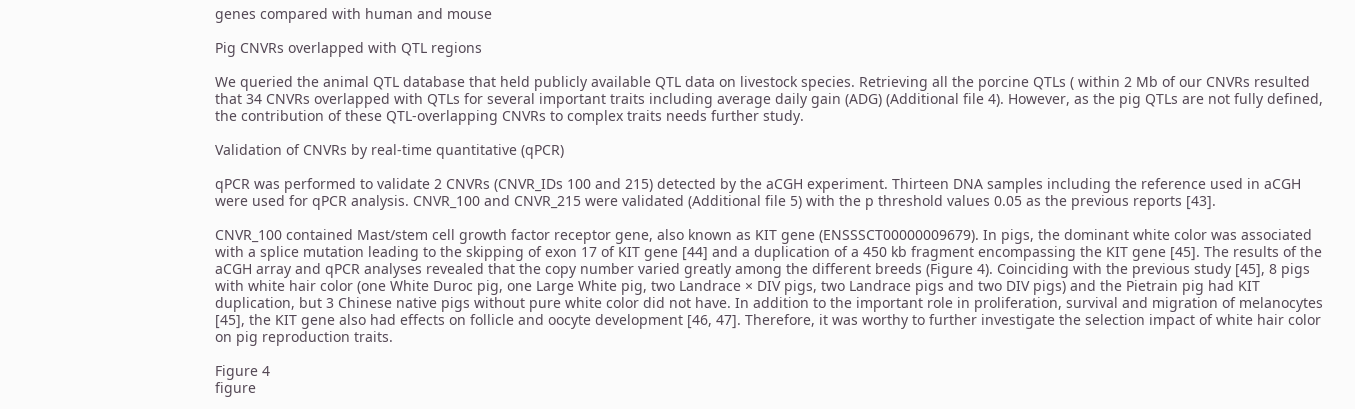genes compared with human and mouse

Pig CNVRs overlapped with QTL regions

We queried the animal QTL database that held publicly available QTL data on livestock species. Retrieving all the porcine QTLs ( within 2 Mb of our CNVRs resulted that 34 CNVRs overlapped with QTLs for several important traits including average daily gain (ADG) (Additional file 4). However, as the pig QTLs are not fully defined, the contribution of these QTL-overlapping CNVRs to complex traits needs further study.

Validation of CNVRs by real-time quantitative (qPCR)

qPCR was performed to validate 2 CNVRs (CNVR_IDs 100 and 215) detected by the aCGH experiment. Thirteen DNA samples including the reference used in aCGH were used for qPCR analysis. CNVR_100 and CNVR_215 were validated (Additional file 5) with the p threshold values 0.05 as the previous reports [43].

CNVR_100 contained Mast/stem cell growth factor receptor gene, also known as KIT gene (ENSSSCT00000009679). In pigs, the dominant white color was associated with a splice mutation leading to the skipping of exon 17 of KIT gene [44] and a duplication of a 450 kb fragment encompassing the KIT gene [45]. The results of the aCGH array and qPCR analyses revealed that the copy number varied greatly among the different breeds (Figure 4). Coinciding with the previous study [45], 8 pigs with white hair color (one White Duroc pig, one Large White pig, two Landrace × DIV pigs, two Landrace pigs and two DIV pigs) and the Pietrain pig had KIT duplication, but 3 Chinese native pigs without pure white color did not have. In addition to the important role in proliferation, survival and migration of melanocytes [45], the KIT gene also had effects on follicle and oocyte development [46, 47]. Therefore, it was worthy to further investigate the selection impact of white hair color on pig reproduction traits.

Figure 4
figure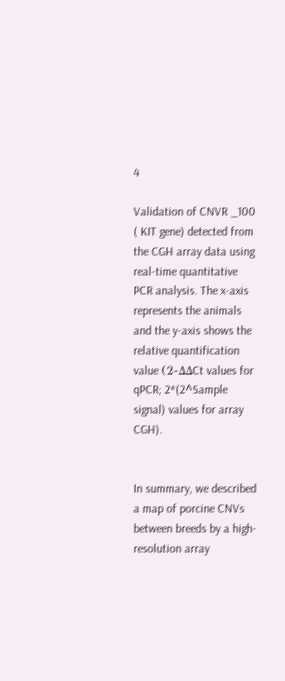4

Validation of CNVR _100 ( KIT gene) detected from the CGH array data using real-time quantitative PCR analysis. The x-axis represents the animals and the y-axis shows the relative quantification value (2-ΔΔCt values for qPCR; 2*(2^Sample signal) values for array CGH).


In summary, we described a map of porcine CNVs between breeds by a high-resolution array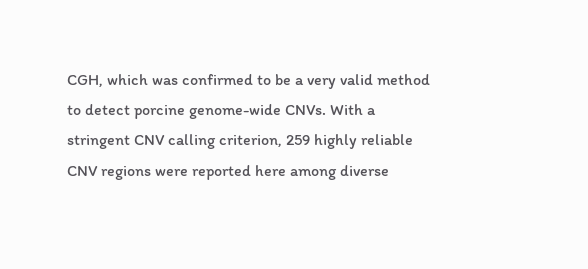CGH, which was confirmed to be a very valid method to detect porcine genome-wide CNVs. With a stringent CNV calling criterion, 259 highly reliable CNV regions were reported here among diverse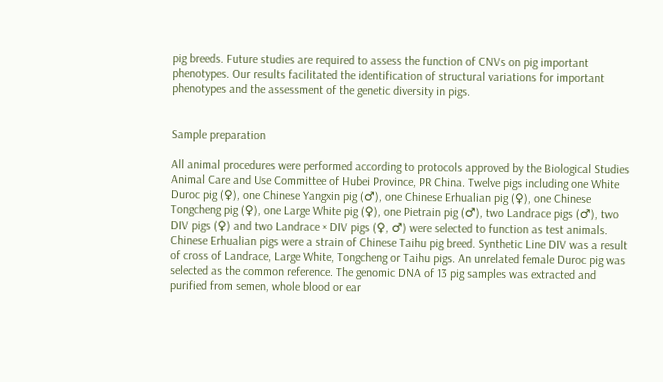pig breeds. Future studies are required to assess the function of CNVs on pig important phenotypes. Our results facilitated the identification of structural variations for important phenotypes and the assessment of the genetic diversity in pigs.


Sample preparation

All animal procedures were performed according to protocols approved by the Biological Studies Animal Care and Use Committee of Hubei Province, PR China. Twelve pigs including one White Duroc pig (♀), one Chinese Yangxin pig (♂), one Chinese Erhualian pig (♀), one Chinese Tongcheng pig (♀), one Large White pig (♀), one Pietrain pig (♂), two Landrace pigs (♂), two DIV pigs (♀) and two Landrace × DIV pigs (♀, ♂) were selected to function as test animals. Chinese Erhualian pigs were a strain of Chinese Taihu pig breed. Synthetic Line DIV was a result of cross of Landrace, Large White, Tongcheng or Taihu pigs. An unrelated female Duroc pig was selected as the common reference. The genomic DNA of 13 pig samples was extracted and purified from semen, whole blood or ear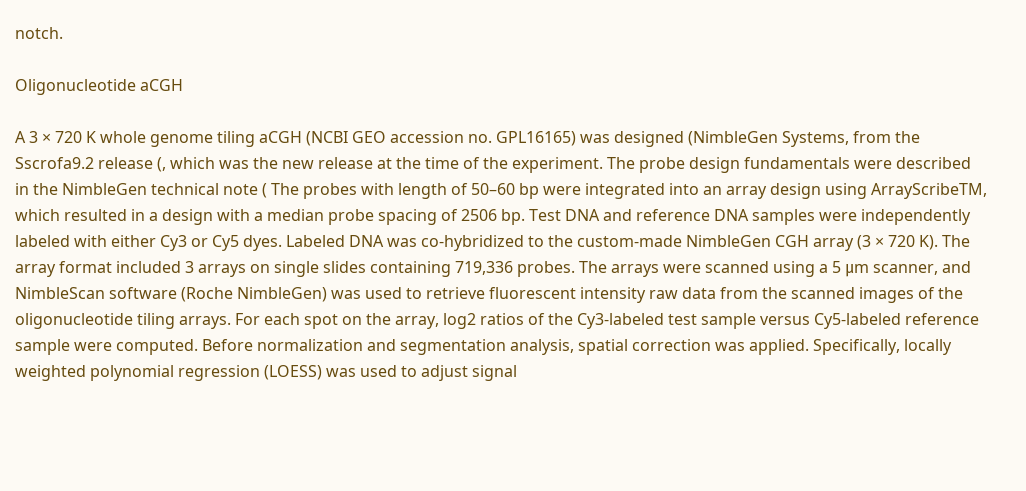notch.

Oligonucleotide aCGH

A 3 × 720 K whole genome tiling aCGH (NCBI GEO accession no. GPL16165) was designed (NimbleGen Systems, from the Sscrofa9.2 release (, which was the new release at the time of the experiment. The probe design fundamentals were described in the NimbleGen technical note ( The probes with length of 50–60 bp were integrated into an array design using ArrayScribeTM, which resulted in a design with a median probe spacing of 2506 bp. Test DNA and reference DNA samples were independently labeled with either Cy3 or Cy5 dyes. Labeled DNA was co-hybridized to the custom-made NimbleGen CGH array (3 × 720 K). The array format included 3 arrays on single slides containing 719,336 probes. The arrays were scanned using a 5 μm scanner, and NimbleScan software (Roche NimbleGen) was used to retrieve fluorescent intensity raw data from the scanned images of the oligonucleotide tiling arrays. For each spot on the array, log2 ratios of the Cy3-labeled test sample versus Cy5-labeled reference sample were computed. Before normalization and segmentation analysis, spatial correction was applied. Specifically, locally weighted polynomial regression (LOESS) was used to adjust signal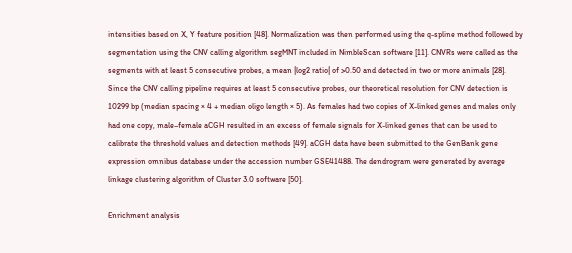intensities based on X, Y feature position [48]. Normalization was then performed using the q-spline method followed by segmentation using the CNV calling algorithm segMNT included in NimbleScan software [11]. CNVRs were called as the segments with at least 5 consecutive probes, a mean |log2 ratio| of >0.50 and detected in two or more animals [28]. Since the CNV calling pipeline requires at least 5 consecutive probes, our theoretical resolution for CNV detection is 10299 bp (median spacing × 4 + median oligo length × 5). As females had two copies of X-linked genes and males only had one copy, male–female aCGH resulted in an excess of female signals for X-linked genes that can be used to calibrate the threshold values and detection methods [49]. aCGH data have been submitted to the GenBank gene expression omnibus database under the accession number GSE41488. The dendrogram were generated by average linkage clustering algorithm of Cluster 3.0 software [50].

Enrichment analysis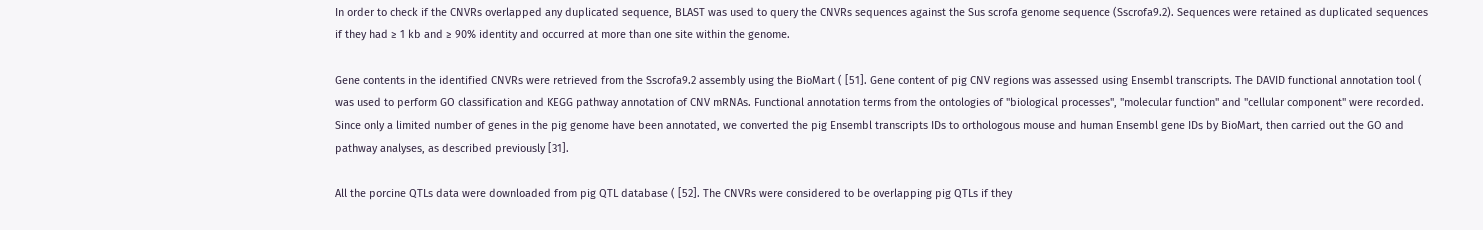In order to check if the CNVRs overlapped any duplicated sequence, BLAST was used to query the CNVRs sequences against the Sus scrofa genome sequence (Sscrofa9.2). Sequences were retained as duplicated sequences if they had ≥ 1 kb and ≥ 90% identity and occurred at more than one site within the genome.

Gene contents in the identified CNVRs were retrieved from the Sscrofa9.2 assembly using the BioMart ( [51]. Gene content of pig CNV regions was assessed using Ensembl transcripts. The DAVID functional annotation tool ( was used to perform GO classification and KEGG pathway annotation of CNV mRNAs. Functional annotation terms from the ontologies of "biological processes", "molecular function" and "cellular component" were recorded. Since only a limited number of genes in the pig genome have been annotated, we converted the pig Ensembl transcripts IDs to orthologous mouse and human Ensembl gene IDs by BioMart, then carried out the GO and pathway analyses, as described previously [31].

All the porcine QTLs data were downloaded from pig QTL database ( [52]. The CNVRs were considered to be overlapping pig QTLs if they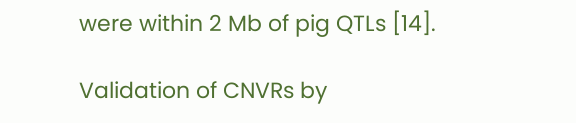were within 2 Mb of pig QTLs [14].

Validation of CNVRs by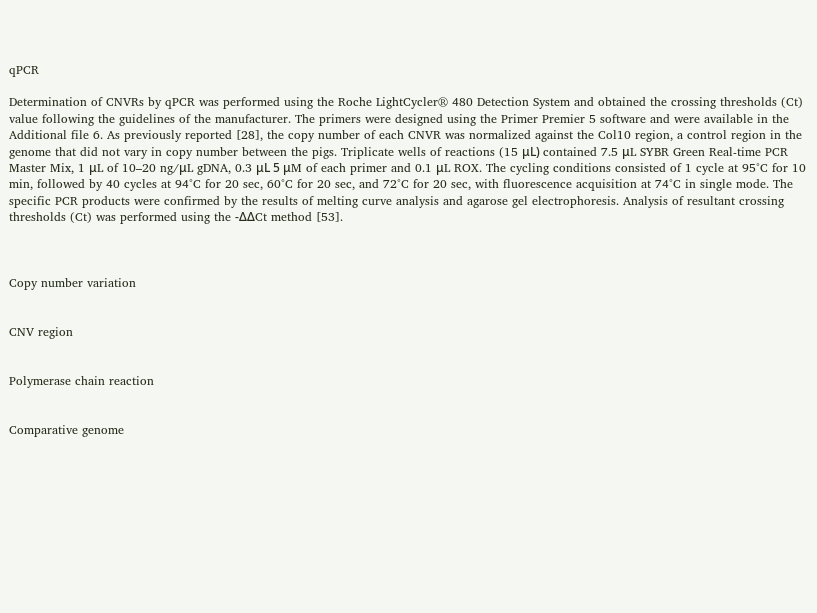qPCR

Determination of CNVRs by qPCR was performed using the Roche LightCycler® 480 Detection System and obtained the crossing thresholds (Ct) value following the guidelines of the manufacturer. The primers were designed using the Primer Premier 5 software and were available in the Additional file 6. As previously reported [28], the copy number of each CNVR was normalized against the Col10 region, a control region in the genome that did not vary in copy number between the pigs. Triplicate wells of reactions (15 μL) contained 7.5 μL SYBR Green Real-time PCR Master Mix, 1 μL of 10–20 ng/μL gDNA, 0.3 μL 5 μM of each primer and 0.1 μL ROX. The cycling conditions consisted of 1 cycle at 95°C for 10 min, followed by 40 cycles at 94°C for 20 sec, 60°C for 20 sec, and 72°C for 20 sec, with fluorescence acquisition at 74°C in single mode. The specific PCR products were confirmed by the results of melting curve analysis and agarose gel electrophoresis. Analysis of resultant crossing thresholds (Ct) was performed using the -ΔΔCt method [53].



Copy number variation


CNV region


Polymerase chain reaction


Comparative genome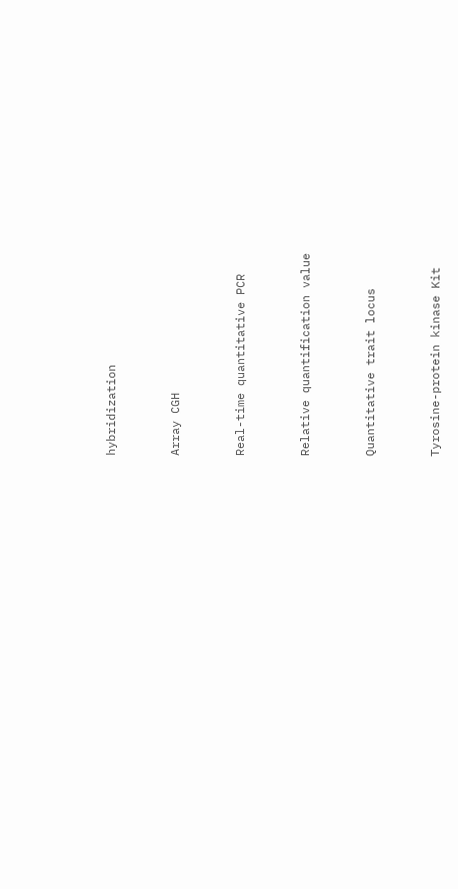hybridization


Array CGH


Real-time quantitative PCR


Relative quantification value


Quantitative trait locus


Tyrosine-protein kinase Kit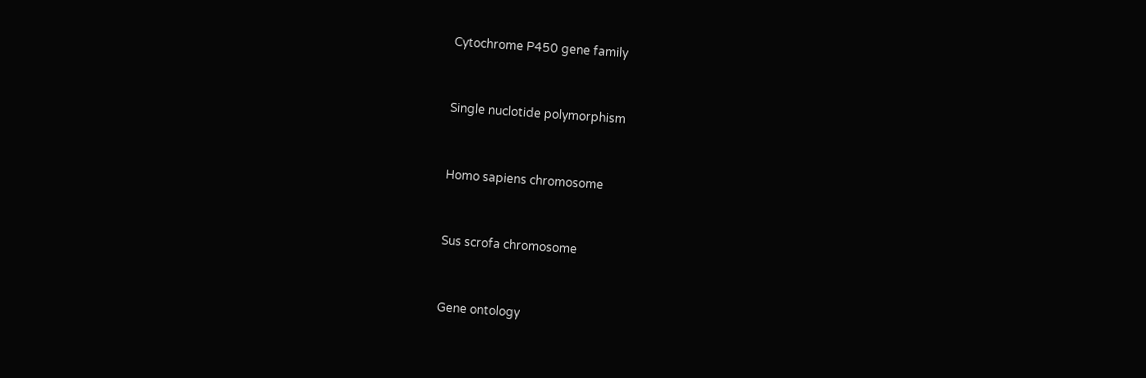Cytochrome P450 gene family


Single nuclotide polymorphism


Homo sapiens chromosome


Sus scrofa chromosome


Gene ontology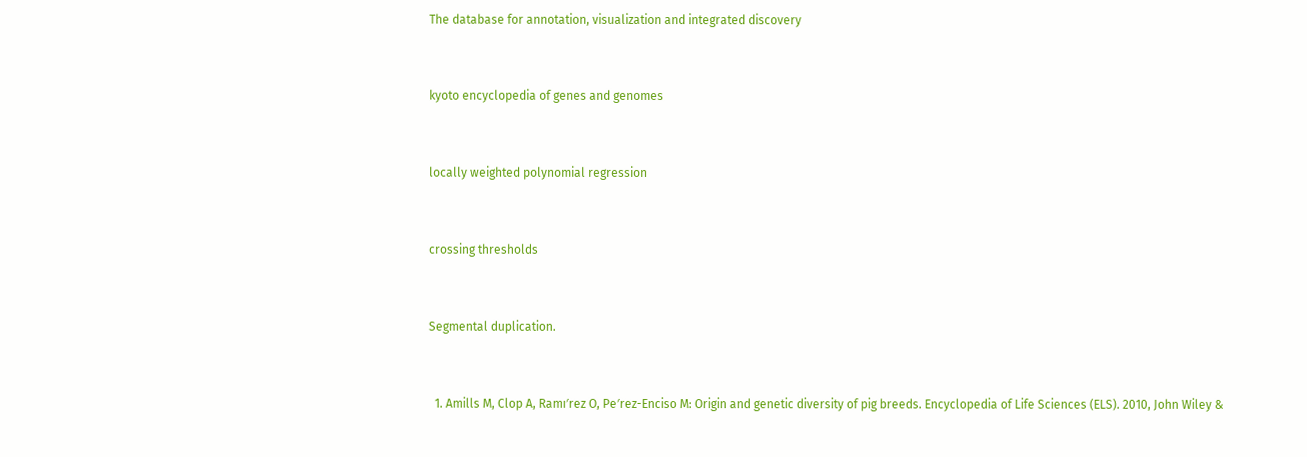The database for annotation, visualization and integrated discovery


kyoto encyclopedia of genes and genomes


locally weighted polynomial regression


crossing thresholds


Segmental duplication.


  1. Amills M, Clop A, Ramı′rez O, Pe′rez-Enciso M: Origin and genetic diversity of pig breeds. Encyclopedia of Life Sciences (ELS). 2010, John Wiley &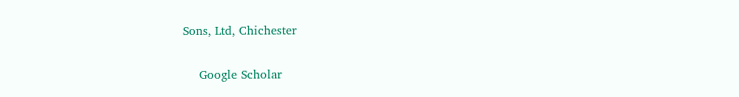Sons, Ltd, Chichester

    Google Scholar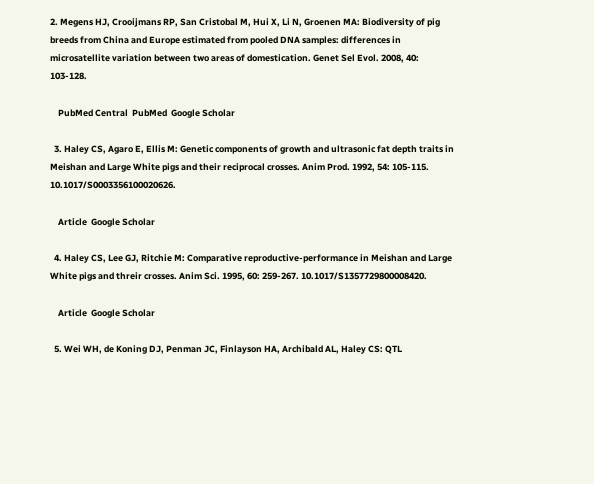2. Megens HJ, Crooijmans RP, San Cristobal M, Hui X, Li N, Groenen MA: Biodiversity of pig breeds from China and Europe estimated from pooled DNA samples: differences in microsatellite variation between two areas of domestication. Genet Sel Evol. 2008, 40: 103-128.

    PubMed Central  PubMed  Google Scholar

  3. Haley CS, Agaro E, Ellis M: Genetic components of growth and ultrasonic fat depth traits in Meishan and Large White pigs and their reciprocal crosses. Anim Prod. 1992, 54: 105-115. 10.1017/S0003356100020626.

    Article  Google Scholar

  4. Haley CS, Lee GJ, Ritchie M: Comparative reproductive-performance in Meishan and Large White pigs and threir crosses. Anim Sci. 1995, 60: 259-267. 10.1017/S1357729800008420.

    Article  Google Scholar

  5. Wei WH, de Koning DJ, Penman JC, Finlayson HA, Archibald AL, Haley CS: QTL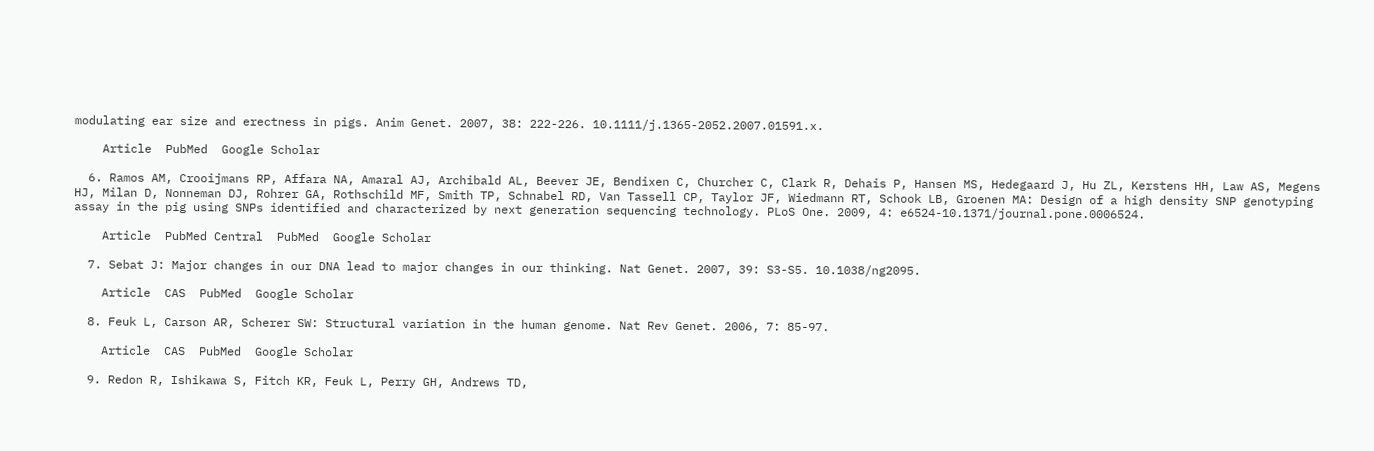modulating ear size and erectness in pigs. Anim Genet. 2007, 38: 222-226. 10.1111/j.1365-2052.2007.01591.x.

    Article  PubMed  Google Scholar

  6. Ramos AM, Crooijmans RP, Affara NA, Amaral AJ, Archibald AL, Beever JE, Bendixen C, Churcher C, Clark R, Dehais P, Hansen MS, Hedegaard J, Hu ZL, Kerstens HH, Law AS, Megens HJ, Milan D, Nonneman DJ, Rohrer GA, Rothschild MF, Smith TP, Schnabel RD, Van Tassell CP, Taylor JF, Wiedmann RT, Schook LB, Groenen MA: Design of a high density SNP genotyping assay in the pig using SNPs identified and characterized by next generation sequencing technology. PLoS One. 2009, 4: e6524-10.1371/journal.pone.0006524.

    Article  PubMed Central  PubMed  Google Scholar

  7. Sebat J: Major changes in our DNA lead to major changes in our thinking. Nat Genet. 2007, 39: S3-S5. 10.1038/ng2095.

    Article  CAS  PubMed  Google Scholar

  8. Feuk L, Carson AR, Scherer SW: Structural variation in the human genome. Nat Rev Genet. 2006, 7: 85-97.

    Article  CAS  PubMed  Google Scholar

  9. Redon R, Ishikawa S, Fitch KR, Feuk L, Perry GH, Andrews TD,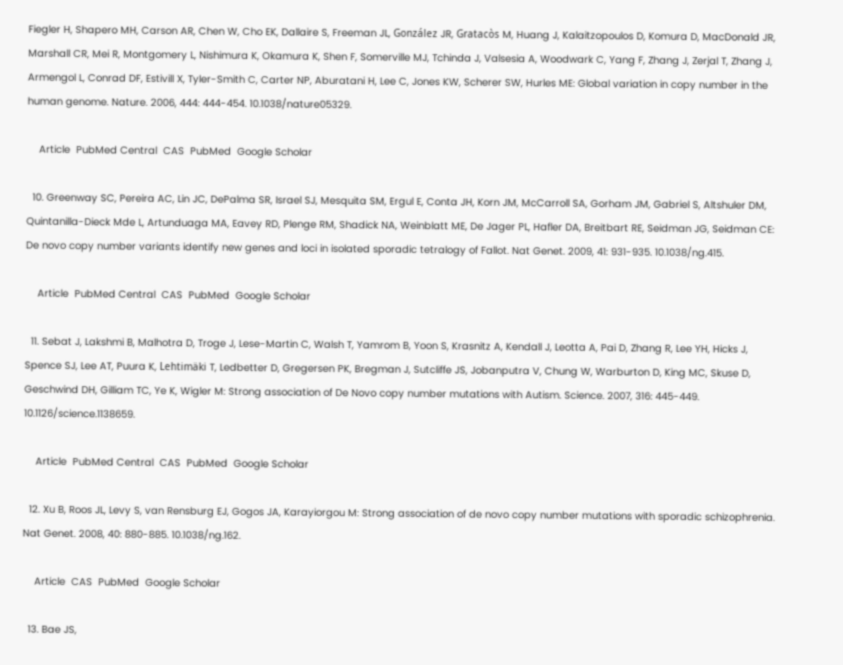Fiegler H, Shapero MH, Carson AR, Chen W, Cho EK, Dallaire S, Freeman JL, González JR, Gratacòs M, Huang J, Kalaitzopoulos D, Komura D, MacDonald JR, Marshall CR, Mei R, Montgomery L, Nishimura K, Okamura K, Shen F, Somerville MJ, Tchinda J, Valsesia A, Woodwark C, Yang F, Zhang J, Zerjal T, Zhang J, Armengol L, Conrad DF, Estivill X, Tyler-Smith C, Carter NP, Aburatani H, Lee C, Jones KW, Scherer SW, Hurles ME: Global variation in copy number in the human genome. Nature. 2006, 444: 444-454. 10.1038/nature05329.

    Article  PubMed Central  CAS  PubMed  Google Scholar

  10. Greenway SC, Pereira AC, Lin JC, DePalma SR, Israel SJ, Mesquita SM, Ergul E, Conta JH, Korn JM, McCarroll SA, Gorham JM, Gabriel S, Altshuler DM, Quintanilla-Dieck Mde L, Artunduaga MA, Eavey RD, Plenge RM, Shadick NA, Weinblatt ME, De Jager PL, Hafler DA, Breitbart RE, Seidman JG, Seidman CE: De novo copy number variants identify new genes and loci in isolated sporadic tetralogy of Fallot. Nat Genet. 2009, 41: 931-935. 10.1038/ng.415.

    Article  PubMed Central  CAS  PubMed  Google Scholar

  11. Sebat J, Lakshmi B, Malhotra D, Troge J, Lese-Martin C, Walsh T, Yamrom B, Yoon S, Krasnitz A, Kendall J, Leotta A, Pai D, Zhang R, Lee YH, Hicks J, Spence SJ, Lee AT, Puura K, Lehtimäki T, Ledbetter D, Gregersen PK, Bregman J, Sutcliffe JS, Jobanputra V, Chung W, Warburton D, King MC, Skuse D, Geschwind DH, Gilliam TC, Ye K, Wigler M: Strong association of De Novo copy number mutations with Autism. Science. 2007, 316: 445-449. 10.1126/science.1138659.

    Article  PubMed Central  CAS  PubMed  Google Scholar

  12. Xu B, Roos JL, Levy S, van Rensburg EJ, Gogos JA, Karayiorgou M: Strong association of de novo copy number mutations with sporadic schizophrenia. Nat Genet. 2008, 40: 880-885. 10.1038/ng.162.

    Article  CAS  PubMed  Google Scholar

  13. Bae JS,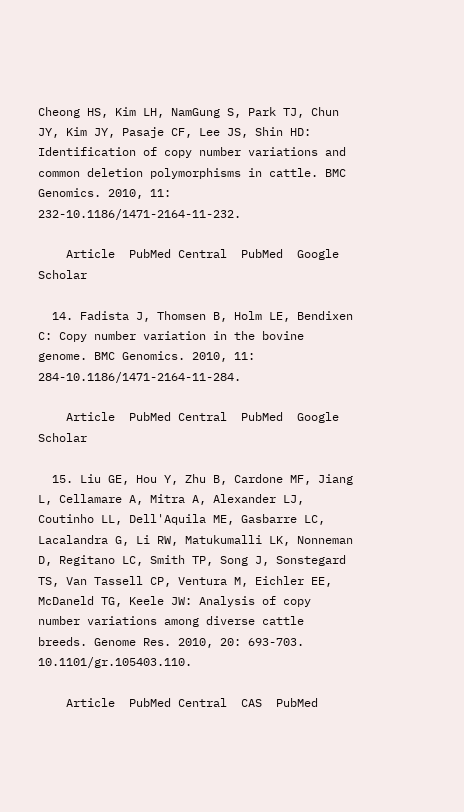Cheong HS, Kim LH, NamGung S, Park TJ, Chun JY, Kim JY, Pasaje CF, Lee JS, Shin HD: Identification of copy number variations and common deletion polymorphisms in cattle. BMC Genomics. 2010, 11: 232-10.1186/1471-2164-11-232.

    Article  PubMed Central  PubMed  Google Scholar

  14. Fadista J, Thomsen B, Holm LE, Bendixen C: Copy number variation in the bovine genome. BMC Genomics. 2010, 11: 284-10.1186/1471-2164-11-284.

    Article  PubMed Central  PubMed  Google Scholar

  15. Liu GE, Hou Y, Zhu B, Cardone MF, Jiang L, Cellamare A, Mitra A, Alexander LJ, Coutinho LL, Dell'Aquila ME, Gasbarre LC, Lacalandra G, Li RW, Matukumalli LK, Nonneman D, Regitano LC, Smith TP, Song J, Sonstegard TS, Van Tassell CP, Ventura M, Eichler EE, McDaneld TG, Keele JW: Analysis of copy number variations among diverse cattle breeds. Genome Res. 2010, 20: 693-703. 10.1101/gr.105403.110.

    Article  PubMed Central  CAS  PubMed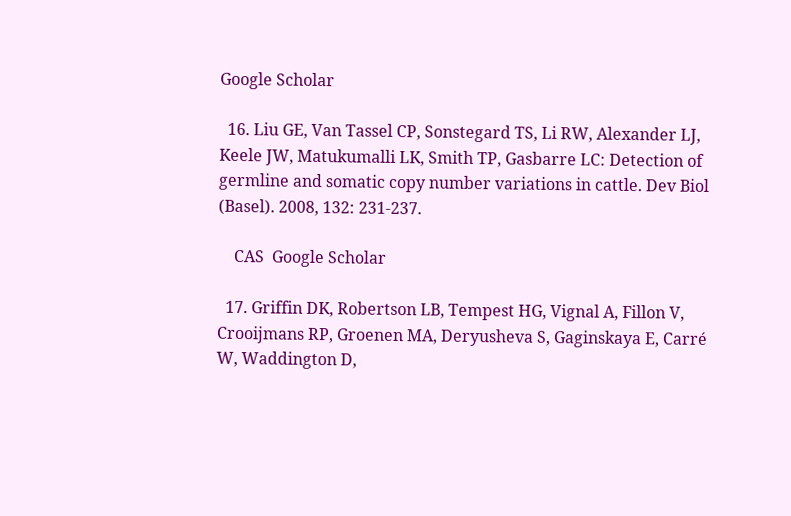Google Scholar

  16. Liu GE, Van Tassel CP, Sonstegard TS, Li RW, Alexander LJ, Keele JW, Matukumalli LK, Smith TP, Gasbarre LC: Detection of germline and somatic copy number variations in cattle. Dev Biol (Basel). 2008, 132: 231-237.

    CAS  Google Scholar

  17. Griffin DK, Robertson LB, Tempest HG, Vignal A, Fillon V, Crooijmans RP, Groenen MA, Deryusheva S, Gaginskaya E, Carré W, Waddington D,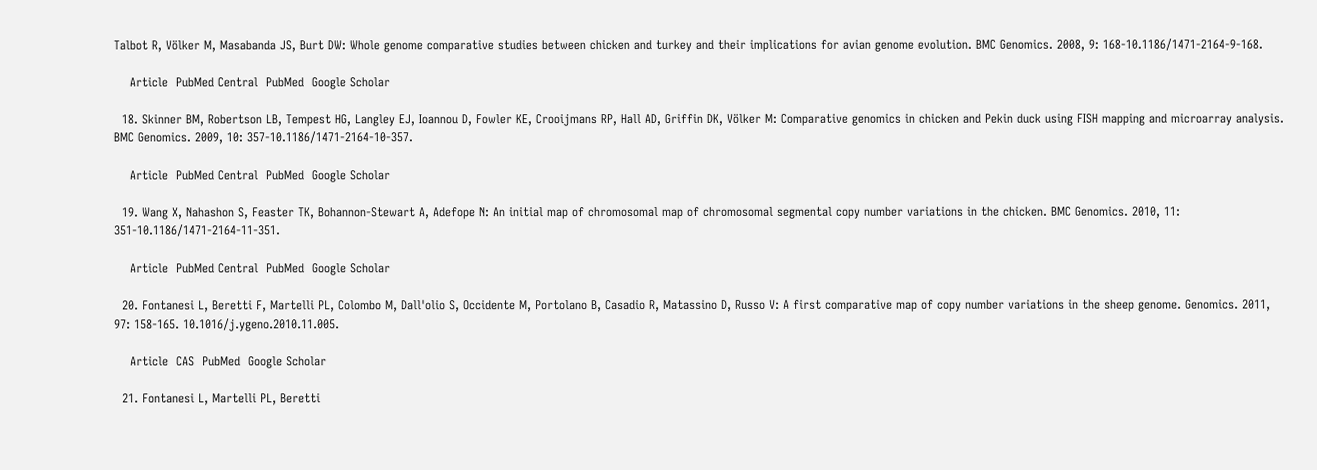Talbot R, Völker M, Masabanda JS, Burt DW: Whole genome comparative studies between chicken and turkey and their implications for avian genome evolution. BMC Genomics. 2008, 9: 168-10.1186/1471-2164-9-168.

    Article  PubMed Central  PubMed  Google Scholar

  18. Skinner BM, Robertson LB, Tempest HG, Langley EJ, Ioannou D, Fowler KE, Crooijmans RP, Hall AD, Griffin DK, Völker M: Comparative genomics in chicken and Pekin duck using FISH mapping and microarray analysis. BMC Genomics. 2009, 10: 357-10.1186/1471-2164-10-357.

    Article  PubMed Central  PubMed  Google Scholar

  19. Wang X, Nahashon S, Feaster TK, Bohannon-Stewart A, Adefope N: An initial map of chromosomal map of chromosomal segmental copy number variations in the chicken. BMC Genomics. 2010, 11: 351-10.1186/1471-2164-11-351.

    Article  PubMed Central  PubMed  Google Scholar

  20. Fontanesi L, Beretti F, Martelli PL, Colombo M, Dall'olio S, Occidente M, Portolano B, Casadio R, Matassino D, Russo V: A first comparative map of copy number variations in the sheep genome. Genomics. 2011, 97: 158-165. 10.1016/j.ygeno.2010.11.005.

    Article  CAS  PubMed  Google Scholar

  21. Fontanesi L, Martelli PL, Beretti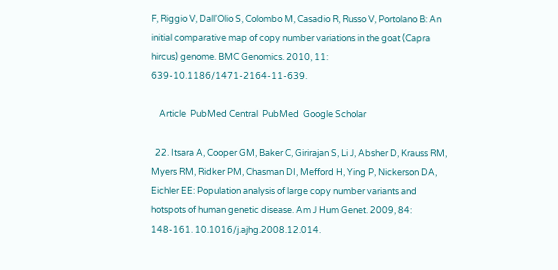F, Riggio V, Dall'Olio S, Colombo M, Casadio R, Russo V, Portolano B: An initial comparative map of copy number variations in the goat (Capra hircus) genome. BMC Genomics. 2010, 11: 639-10.1186/1471-2164-11-639.

    Article  PubMed Central  PubMed  Google Scholar

  22. Itsara A, Cooper GM, Baker C, Girirajan S, Li J, Absher D, Krauss RM, Myers RM, Ridker PM, Chasman DI, Mefford H, Ying P, Nickerson DA, Eichler EE: Population analysis of large copy number variants and hotspots of human genetic disease. Am J Hum Genet. 2009, 84: 148-161. 10.1016/j.ajhg.2008.12.014.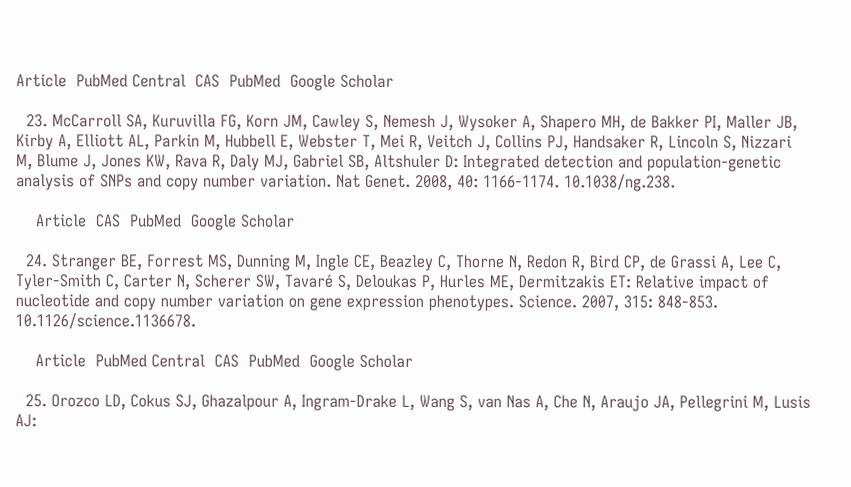Article  PubMed Central  CAS  PubMed  Google Scholar

  23. McCarroll SA, Kuruvilla FG, Korn JM, Cawley S, Nemesh J, Wysoker A, Shapero MH, de Bakker PI, Maller JB, Kirby A, Elliott AL, Parkin M, Hubbell E, Webster T, Mei R, Veitch J, Collins PJ, Handsaker R, Lincoln S, Nizzari M, Blume J, Jones KW, Rava R, Daly MJ, Gabriel SB, Altshuler D: Integrated detection and population-genetic analysis of SNPs and copy number variation. Nat Genet. 2008, 40: 1166-1174. 10.1038/ng.238.

    Article  CAS  PubMed  Google Scholar

  24. Stranger BE, Forrest MS, Dunning M, Ingle CE, Beazley C, Thorne N, Redon R, Bird CP, de Grassi A, Lee C, Tyler-Smith C, Carter N, Scherer SW, Tavaré S, Deloukas P, Hurles ME, Dermitzakis ET: Relative impact of nucleotide and copy number variation on gene expression phenotypes. Science. 2007, 315: 848-853. 10.1126/science.1136678.

    Article  PubMed Central  CAS  PubMed  Google Scholar

  25. Orozco LD, Cokus SJ, Ghazalpour A, Ingram-Drake L, Wang S, van Nas A, Che N, Araujo JA, Pellegrini M, Lusis AJ: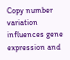Copy number variation influences gene expression and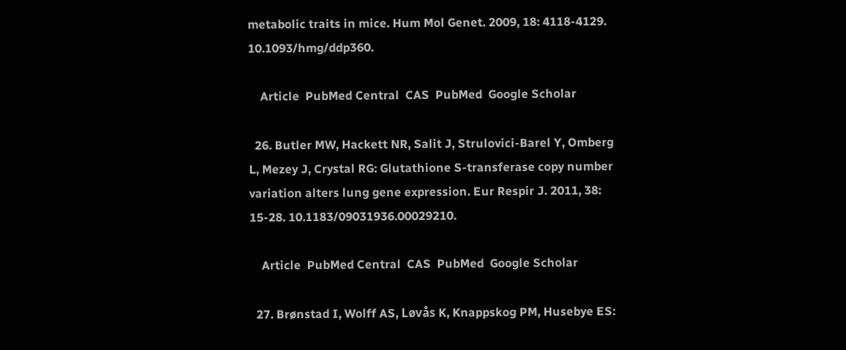metabolic traits in mice. Hum Mol Genet. 2009, 18: 4118-4129. 10.1093/hmg/ddp360.

    Article  PubMed Central  CAS  PubMed  Google Scholar

  26. Butler MW, Hackett NR, Salit J, Strulovici-Barel Y, Omberg L, Mezey J, Crystal RG: Glutathione S-transferase copy number variation alters lung gene expression. Eur Respir J. 2011, 38: 15-28. 10.1183/09031936.00029210.

    Article  PubMed Central  CAS  PubMed  Google Scholar

  27. Brønstad I, Wolff AS, Løvås K, Knappskog PM, Husebye ES: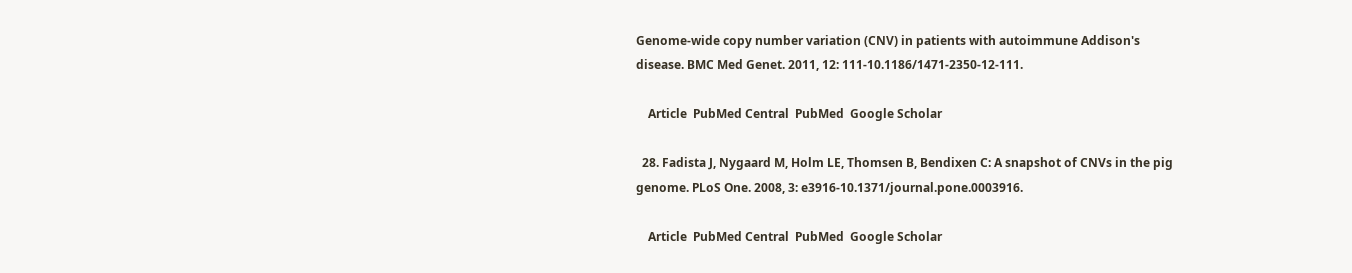Genome-wide copy number variation (CNV) in patients with autoimmune Addison's disease. BMC Med Genet. 2011, 12: 111-10.1186/1471-2350-12-111.

    Article  PubMed Central  PubMed  Google Scholar

  28. Fadista J, Nygaard M, Holm LE, Thomsen B, Bendixen C: A snapshot of CNVs in the pig genome. PLoS One. 2008, 3: e3916-10.1371/journal.pone.0003916.

    Article  PubMed Central  PubMed  Google Scholar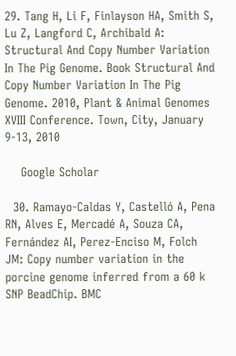29. Tang H, Li F, Finlayson HA, Smith S, Lu Z, Langford C, Archibald A: Structural And Copy Number Variation In The Pig Genome. Book Structural And Copy Number Variation In The Pig Genome. 2010, Plant & Animal Genomes XVIII Conference. Town, City, January 9-13, 2010

    Google Scholar

  30. Ramayo-Caldas Y, Castelló A, Pena RN, Alves E, Mercadé A, Souza CA, Fernández AI, Perez-Enciso M, Folch JM: Copy number variation in the porcine genome inferred from a 60 k SNP BeadChip. BMC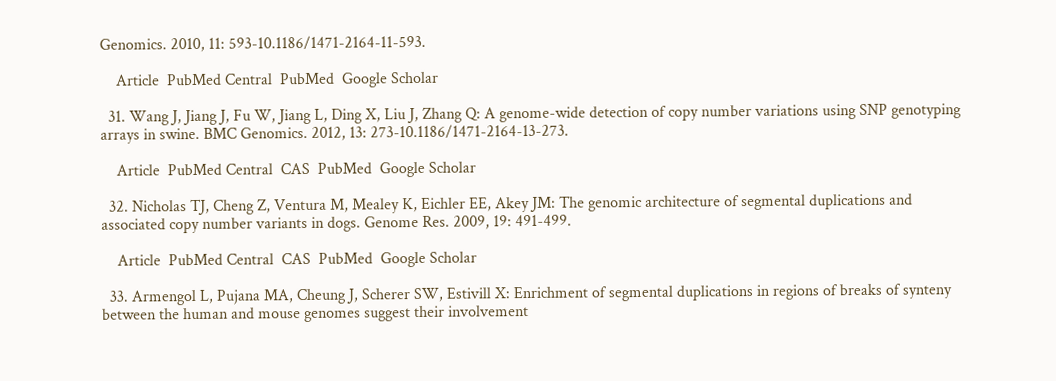Genomics. 2010, 11: 593-10.1186/1471-2164-11-593.

    Article  PubMed Central  PubMed  Google Scholar

  31. Wang J, Jiang J, Fu W, Jiang L, Ding X, Liu J, Zhang Q: A genome-wide detection of copy number variations using SNP genotyping arrays in swine. BMC Genomics. 2012, 13: 273-10.1186/1471-2164-13-273.

    Article  PubMed Central  CAS  PubMed  Google Scholar

  32. Nicholas TJ, Cheng Z, Ventura M, Mealey K, Eichler EE, Akey JM: The genomic architecture of segmental duplications and associated copy number variants in dogs. Genome Res. 2009, 19: 491-499.

    Article  PubMed Central  CAS  PubMed  Google Scholar

  33. Armengol L, Pujana MA, Cheung J, Scherer SW, Estivill X: Enrichment of segmental duplications in regions of breaks of synteny between the human and mouse genomes suggest their involvement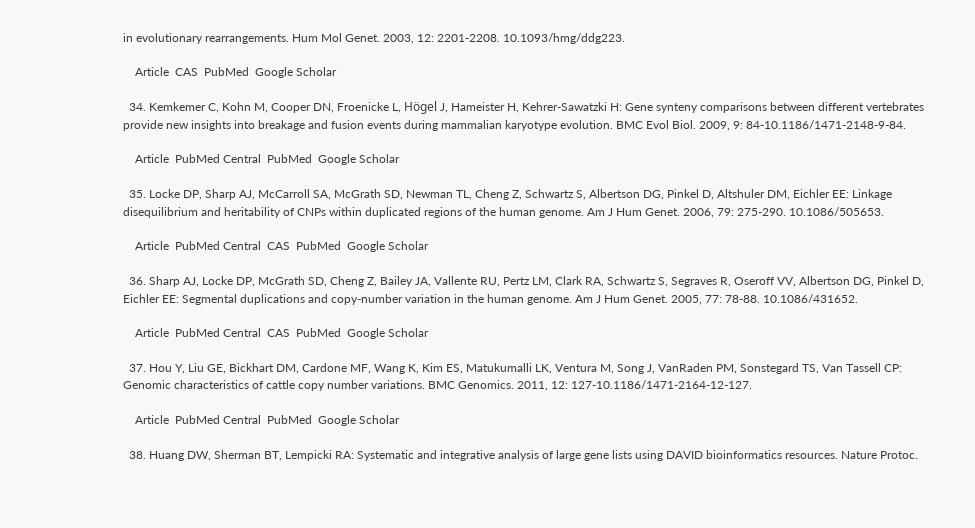in evolutionary rearrangements. Hum Mol Genet. 2003, 12: 2201-2208. 10.1093/hmg/ddg223.

    Article  CAS  PubMed  Google Scholar

  34. Kemkemer C, Kohn M, Cooper DN, Froenicke L, Högel J, Hameister H, Kehrer-Sawatzki H: Gene synteny comparisons between different vertebrates provide new insights into breakage and fusion events during mammalian karyotype evolution. BMC Evol Biol. 2009, 9: 84-10.1186/1471-2148-9-84.

    Article  PubMed Central  PubMed  Google Scholar

  35. Locke DP, Sharp AJ, McCarroll SA, McGrath SD, Newman TL, Cheng Z, Schwartz S, Albertson DG, Pinkel D, Altshuler DM, Eichler EE: Linkage disequilibrium and heritability of CNPs within duplicated regions of the human genome. Am J Hum Genet. 2006, 79: 275-290. 10.1086/505653.

    Article  PubMed Central  CAS  PubMed  Google Scholar

  36. Sharp AJ, Locke DP, McGrath SD, Cheng Z, Bailey JA, Vallente RU, Pertz LM, Clark RA, Schwartz S, Segraves R, Oseroff VV, Albertson DG, Pinkel D, Eichler EE: Segmental duplications and copy-number variation in the human genome. Am J Hum Genet. 2005, 77: 78-88. 10.1086/431652.

    Article  PubMed Central  CAS  PubMed  Google Scholar

  37. Hou Y, Liu GE, Bickhart DM, Cardone MF, Wang K, Kim ES, Matukumalli LK, Ventura M, Song J, VanRaden PM, Sonstegard TS, Van Tassell CP: Genomic characteristics of cattle copy number variations. BMC Genomics. 2011, 12: 127-10.1186/1471-2164-12-127.

    Article  PubMed Central  PubMed  Google Scholar

  38. Huang DW, Sherman BT, Lempicki RA: Systematic and integrative analysis of large gene lists using DAVID bioinformatics resources. Nature Protoc.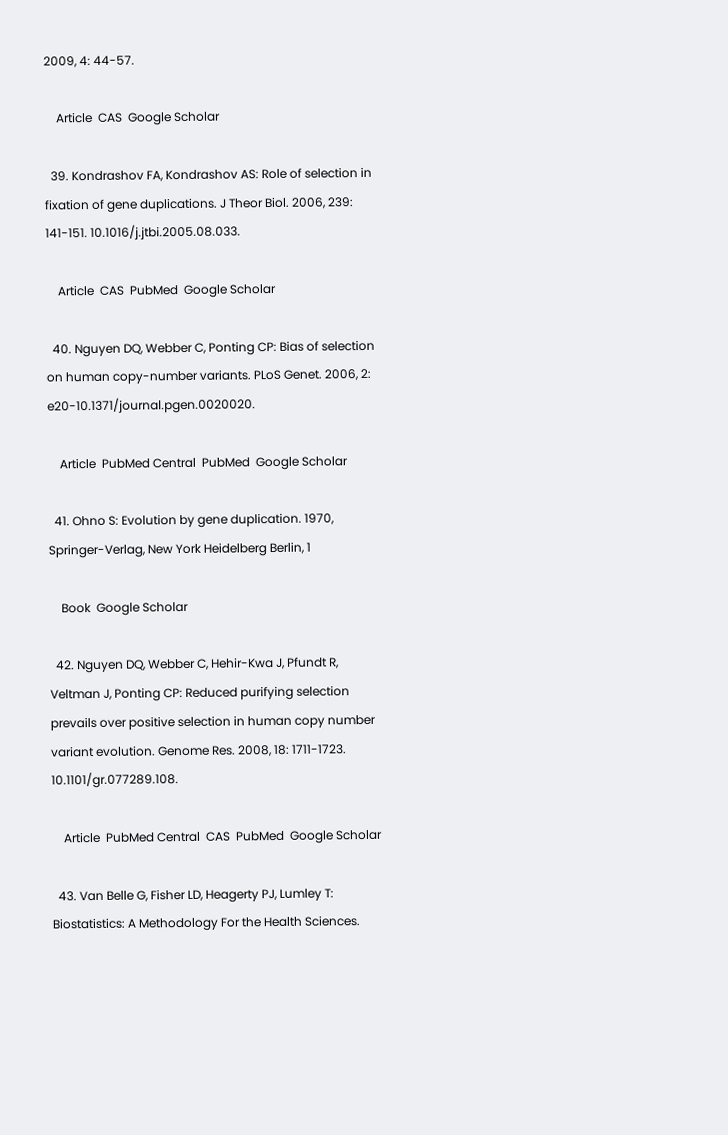2009, 4: 44-57.

    Article  CAS  Google Scholar

  39. Kondrashov FA, Kondrashov AS: Role of selection in fixation of gene duplications. J Theor Biol. 2006, 239: 141-151. 10.1016/j.jtbi.2005.08.033.

    Article  CAS  PubMed  Google Scholar

  40. Nguyen DQ, Webber C, Ponting CP: Bias of selection on human copy-number variants. PLoS Genet. 2006, 2: e20-10.1371/journal.pgen.0020020.

    Article  PubMed Central  PubMed  Google Scholar

  41. Ohno S: Evolution by gene duplication. 1970, Springer-Verlag, New York Heidelberg Berlin, 1

    Book  Google Scholar

  42. Nguyen DQ, Webber C, Hehir-Kwa J, Pfundt R, Veltman J, Ponting CP: Reduced purifying selection prevails over positive selection in human copy number variant evolution. Genome Res. 2008, 18: 1711-1723. 10.1101/gr.077289.108.

    Article  PubMed Central  CAS  PubMed  Google Scholar

  43. Van Belle G, Fisher LD, Heagerty PJ, Lumley T: Biostatistics: A Methodology For the Health Sciences.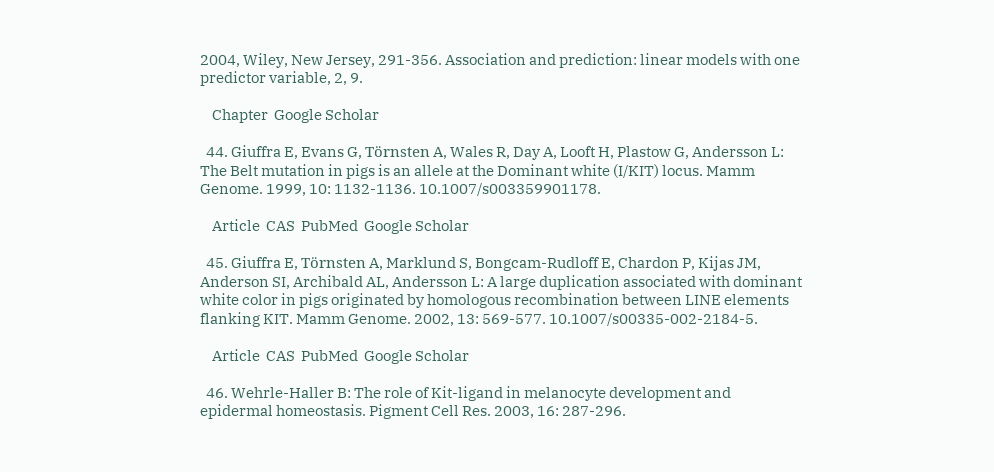2004, Wiley, New Jersey, 291-356. Association and prediction: linear models with one predictor variable, 2, 9.

    Chapter  Google Scholar

  44. Giuffra E, Evans G, Törnsten A, Wales R, Day A, Looft H, Plastow G, Andersson L: The Belt mutation in pigs is an allele at the Dominant white (I/KIT) locus. Mamm Genome. 1999, 10: 1132-1136. 10.1007/s003359901178.

    Article  CAS  PubMed  Google Scholar

  45. Giuffra E, Törnsten A, Marklund S, Bongcam-Rudloff E, Chardon P, Kijas JM, Anderson SI, Archibald AL, Andersson L: A large duplication associated with dominant white color in pigs originated by homologous recombination between LINE elements flanking KIT. Mamm Genome. 2002, 13: 569-577. 10.1007/s00335-002-2184-5.

    Article  CAS  PubMed  Google Scholar

  46. Wehrle-Haller B: The role of Kit-ligand in melanocyte development and epidermal homeostasis. Pigment Cell Res. 2003, 16: 287-296.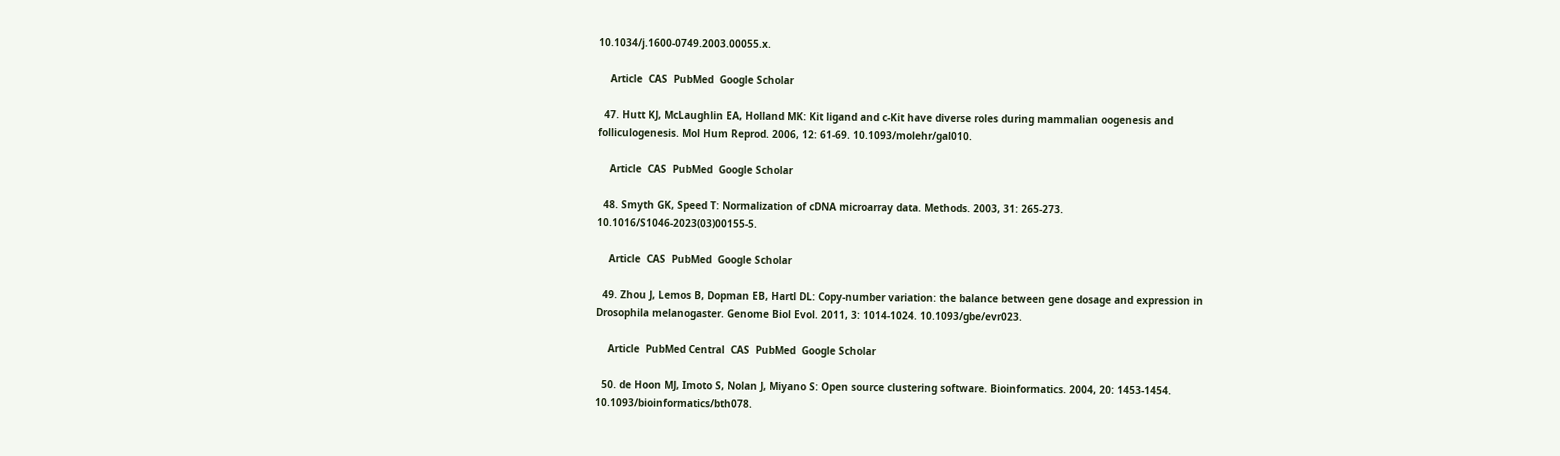10.1034/j.1600-0749.2003.00055.x.

    Article  CAS  PubMed  Google Scholar

  47. Hutt KJ, McLaughlin EA, Holland MK: Kit ligand and c-Kit have diverse roles during mammalian oogenesis and folliculogenesis. Mol Hum Reprod. 2006, 12: 61-69. 10.1093/molehr/gal010.

    Article  CAS  PubMed  Google Scholar

  48. Smyth GK, Speed T: Normalization of cDNA microarray data. Methods. 2003, 31: 265-273. 10.1016/S1046-2023(03)00155-5.

    Article  CAS  PubMed  Google Scholar

  49. Zhou J, Lemos B, Dopman EB, Hartl DL: Copy-number variation: the balance between gene dosage and expression in Drosophila melanogaster. Genome Biol Evol. 2011, 3: 1014-1024. 10.1093/gbe/evr023.

    Article  PubMed Central  CAS  PubMed  Google Scholar

  50. de Hoon MJ, Imoto S, Nolan J, Miyano S: Open source clustering software. Bioinformatics. 2004, 20: 1453-1454. 10.1093/bioinformatics/bth078.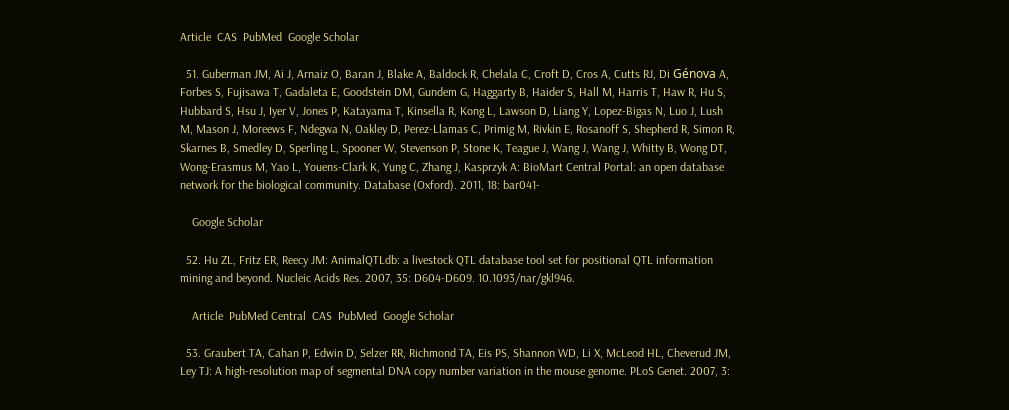Article  CAS  PubMed  Google Scholar

  51. Guberman JM, Ai J, Arnaiz O, Baran J, Blake A, Baldock R, Chelala C, Croft D, Cros A, Cutts RJ, Di Génova A, Forbes S, Fujisawa T, Gadaleta E, Goodstein DM, Gundem G, Haggarty B, Haider S, Hall M, Harris T, Haw R, Hu S, Hubbard S, Hsu J, Iyer V, Jones P, Katayama T, Kinsella R, Kong L, Lawson D, Liang Y, Lopez-Bigas N, Luo J, Lush M, Mason J, Moreews F, Ndegwa N, Oakley D, Perez-Llamas C, Primig M, Rivkin E, Rosanoff S, Shepherd R, Simon R, Skarnes B, Smedley D, Sperling L, Spooner W, Stevenson P, Stone K, Teague J, Wang J, Wang J, Whitty B, Wong DT, Wong-Erasmus M, Yao L, Youens-Clark K, Yung C, Zhang J, Kasprzyk A: BioMart Central Portal: an open database network for the biological community. Database (Oxford). 2011, 18: bar041-

    Google Scholar

  52. Hu ZL, Fritz ER, Reecy JM: AnimalQTLdb: a livestock QTL database tool set for positional QTL information mining and beyond. Nucleic Acids Res. 2007, 35: D604-D609. 10.1093/nar/gkl946.

    Article  PubMed Central  CAS  PubMed  Google Scholar

  53. Graubert TA, Cahan P, Edwin D, Selzer RR, Richmond TA, Eis PS, Shannon WD, Li X, McLeod HL, Cheverud JM, Ley TJ: A high-resolution map of segmental DNA copy number variation in the mouse genome. PLoS Genet. 2007, 3: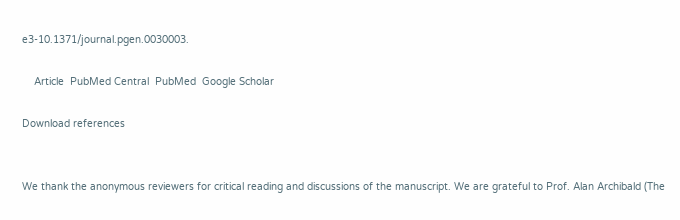e3-10.1371/journal.pgen.0030003.

    Article  PubMed Central  PubMed  Google Scholar

Download references


We thank the anonymous reviewers for critical reading and discussions of the manuscript. We are grateful to Prof. Alan Archibald (The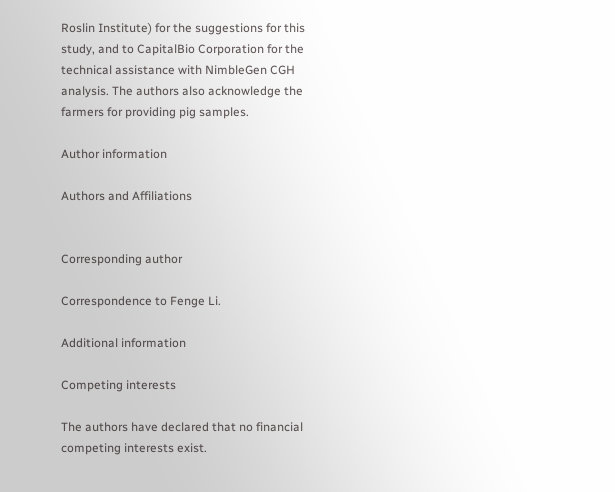Roslin Institute) for the suggestions for this study, and to CapitalBio Corporation for the technical assistance with NimbleGen CGH analysis. The authors also acknowledge the farmers for providing pig samples.

Author information

Authors and Affiliations


Corresponding author

Correspondence to Fenge Li.

Additional information

Competing interests

The authors have declared that no financial competing interests exist.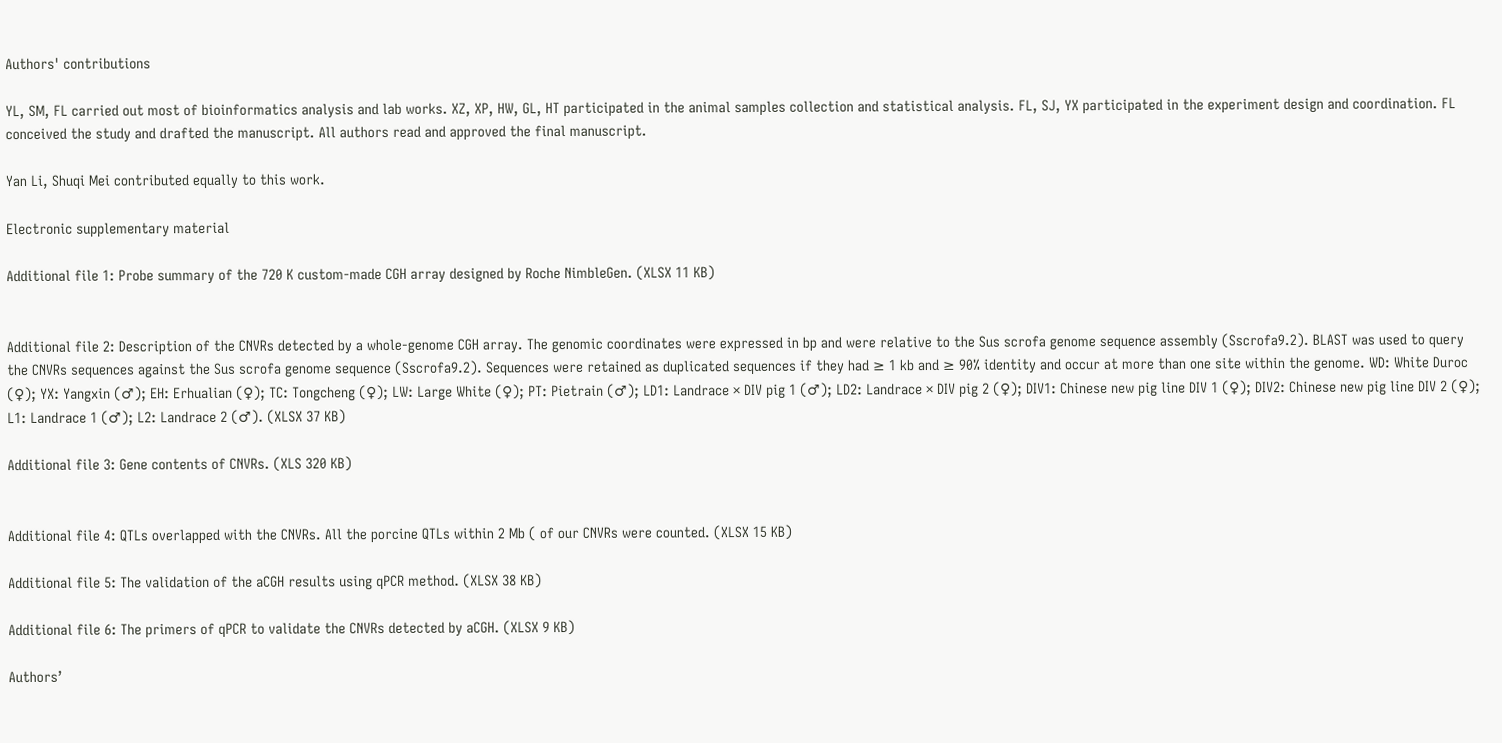Authors' contributions

YL, SM, FL carried out most of bioinformatics analysis and lab works. XZ, XP, HW, GL, HT participated in the animal samples collection and statistical analysis. FL, SJ, YX participated in the experiment design and coordination. FL conceived the study and drafted the manuscript. All authors read and approved the final manuscript.

Yan Li, Shuqi Mei contributed equally to this work.

Electronic supplementary material

Additional file 1: Probe summary of the 720 K custom-made CGH array designed by Roche NimbleGen. (XLSX 11 KB)


Additional file 2: Description of the CNVRs detected by a whole-genome CGH array. The genomic coordinates were expressed in bp and were relative to the Sus scrofa genome sequence assembly (Sscrofa9.2). BLAST was used to query the CNVRs sequences against the Sus scrofa genome sequence (Sscrofa9.2). Sequences were retained as duplicated sequences if they had ≥ 1 kb and ≥ 90% identity and occur at more than one site within the genome. WD: White Duroc (♀); YX: Yangxin (♂); EH: Erhualian (♀); TC: Tongcheng (♀); LW: Large White (♀); PT: Pietrain (♂); LD1: Landrace × DIV pig 1 (♂); LD2: Landrace × DIV pig 2 (♀); DIV1: Chinese new pig line DIV 1 (♀); DIV2: Chinese new pig line DIV 2 (♀); L1: Landrace 1 (♂); L2: Landrace 2 (♂). (XLSX 37 KB)

Additional file 3: Gene contents of CNVRs. (XLS 320 KB)


Additional file 4: QTLs overlapped with the CNVRs. All the porcine QTLs within 2 Mb ( of our CNVRs were counted. (XLSX 15 KB)

Additional file 5: The validation of the aCGH results using qPCR method. (XLSX 38 KB)

Additional file 6: The primers of qPCR to validate the CNVRs detected by aCGH. (XLSX 9 KB)

Authors’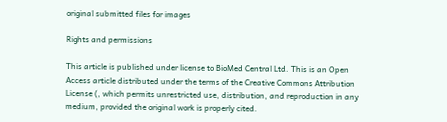original submitted files for images

Rights and permissions

This article is published under license to BioMed Central Ltd. This is an Open Access article distributed under the terms of the Creative Commons Attribution License (, which permits unrestricted use, distribution, and reproduction in any medium, provided the original work is properly cited.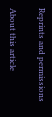Reprints and permissions

About this article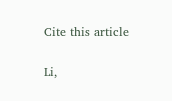Cite this article

Li,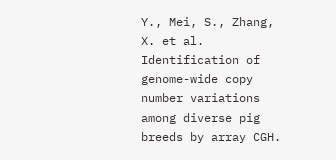Y., Mei, S., Zhang, X. et al. Identification of genome-wide copy number variations among diverse pig breeds by array CGH.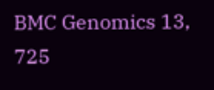BMC Genomics 13, 725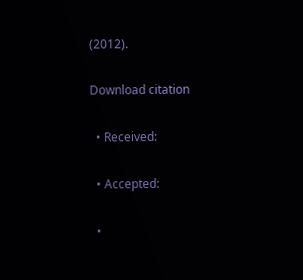(2012).

Download citation

  • Received:

  • Accepted:

  •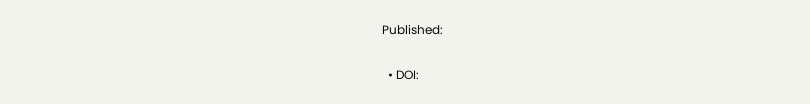Published:

  • DOI: